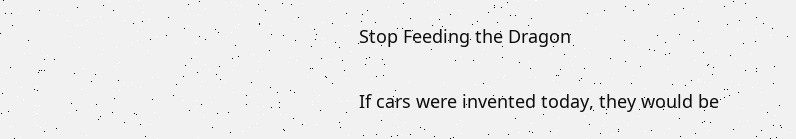Stop Feeding the Dragon

If cars were invented today, they would be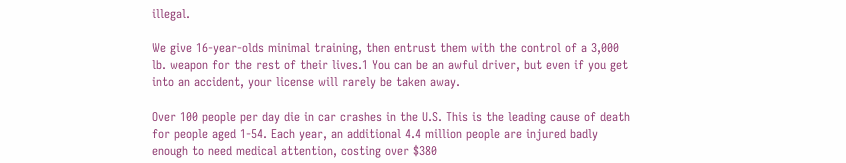illegal.

We give 16-year-olds minimal training, then entrust them with the control of a 3,000 lb. weapon for the rest of their lives.1 You can be an awful driver, but even if you get into an accident, your license will rarely be taken away.

Over 100 people per day die in car crashes in the U.S. This is the leading cause of death for people aged 1-54. Each year, an additional 4.4 million people are injured badly enough to need medical attention, costing over $380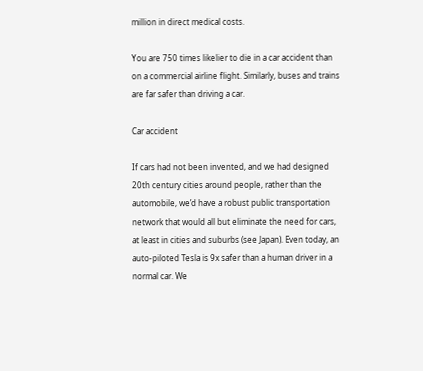million in direct medical costs.

You are 750 times likelier to die in a car accident than on a commercial airline flight. Similarly, buses and trains are far safer than driving a car.

Car accident

If cars had not been invented, and we had designed 20th century cities around people, rather than the automobile, we’d have a robust public transportation network that would all but eliminate the need for cars, at least in cities and suburbs (see Japan). Even today, an auto-piloted Tesla is 9x safer than a human driver in a normal car. We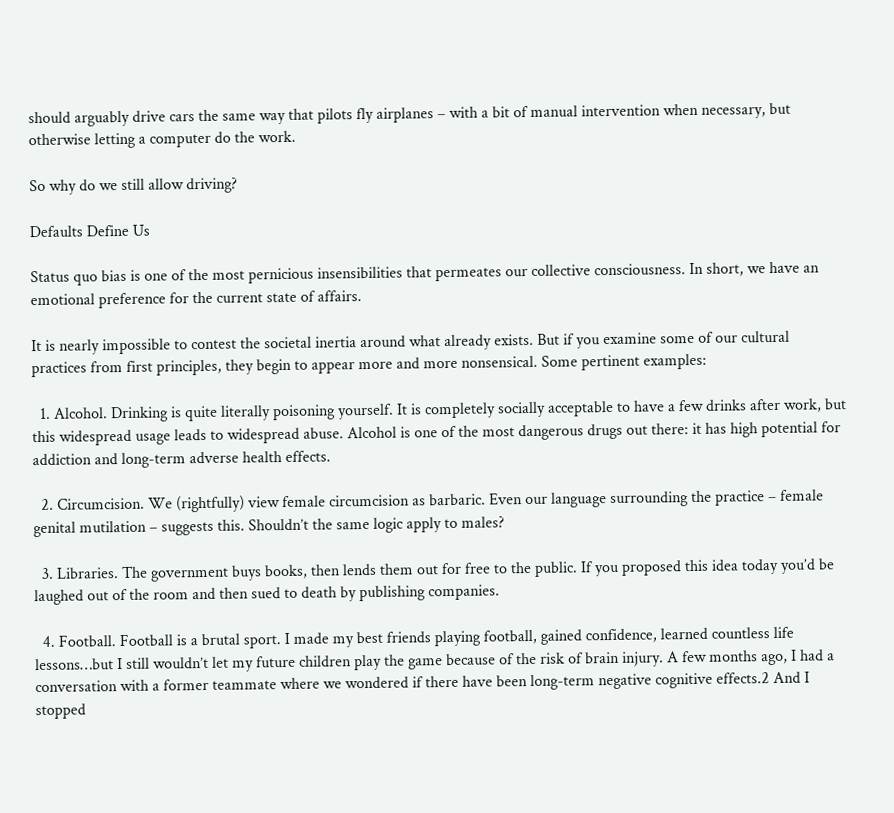should arguably drive cars the same way that pilots fly airplanes – with a bit of manual intervention when necessary, but otherwise letting a computer do the work.

So why do we still allow driving?

Defaults Define Us

Status quo bias is one of the most pernicious insensibilities that permeates our collective consciousness. In short, we have an emotional preference for the current state of affairs.

It is nearly impossible to contest the societal inertia around what already exists. But if you examine some of our cultural practices from first principles, they begin to appear more and more nonsensical. Some pertinent examples:

  1. Alcohol. Drinking is quite literally poisoning yourself. It is completely socially acceptable to have a few drinks after work, but this widespread usage leads to widespread abuse. Alcohol is one of the most dangerous drugs out there: it has high potential for addiction and long-term adverse health effects.

  2. Circumcision. We (rightfully) view female circumcision as barbaric. Even our language surrounding the practice – female genital mutilation – suggests this. Shouldn’t the same logic apply to males?

  3. Libraries. The government buys books, then lends them out for free to the public. If you proposed this idea today you’d be laughed out of the room and then sued to death by publishing companies.

  4. Football. Football is a brutal sport. I made my best friends playing football, gained confidence, learned countless life lessons…but I still wouldn’t let my future children play the game because of the risk of brain injury. A few months ago, I had a conversation with a former teammate where we wondered if there have been long-term negative cognitive effects.2 And I stopped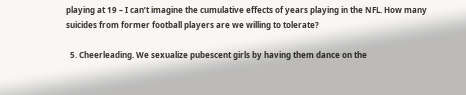playing at 19 – I can’t imagine the cumulative effects of years playing in the NFL. How many suicides from former football players are we willing to tolerate?

  5. Cheerleading. We sexualize pubescent girls by having them dance on the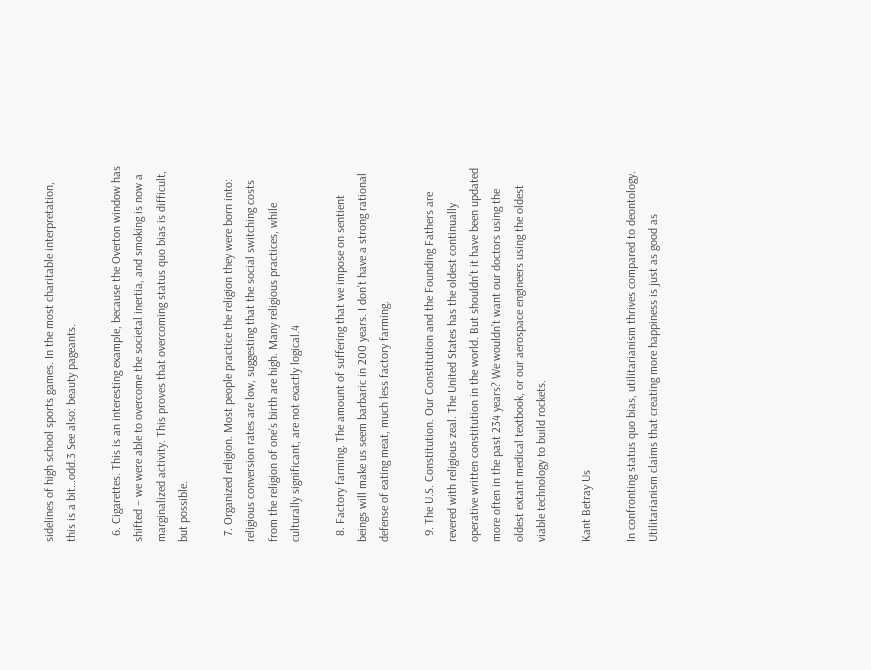sidelines of high school sports games. In the most charitable interpretation, this is a bit…odd.3 See also: beauty pageants.

  6. Cigarettes. This is an interesting example, because the Overton window has shifted – we were able to overcome the societal inertia, and smoking is now a marginalized activity. This proves that overcoming status quo bias is difficult, but possible.

  7. Organized religion. Most people practice the religion they were born into: religious conversion rates are low, suggesting that the social switching costs from the religion of one’s birth are high. Many religious practices, while culturally significant, are not exactly logical.4

  8. Factory farming. The amount of suffering that we impose on sentient beings will make us seem barbaric in 200 years. I don’t have a strong rational defense of eating meat, much less factory farming.

  9. The U.S. Constitution. Our Constitution and the Founding Fathers are revered with religious zeal. The United States has the oldest continually operative written constitution in the world. But shouldn’t it have been updated more often in the past 234 years? We wouldn’t want our doctors using the oldest extant medical textbook, or our aerospace engineers using the oldest viable technology to build rockets.

Kant Betray Us

In confronting status quo bias, utilitarianism thrives compared to deontology. Utilitarianism claims that creating more happiness is just as good as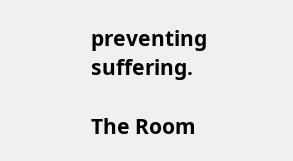preventing suffering.

The Room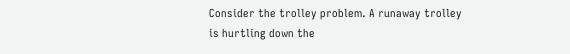Consider the trolley problem. A runaway trolley is hurtling down the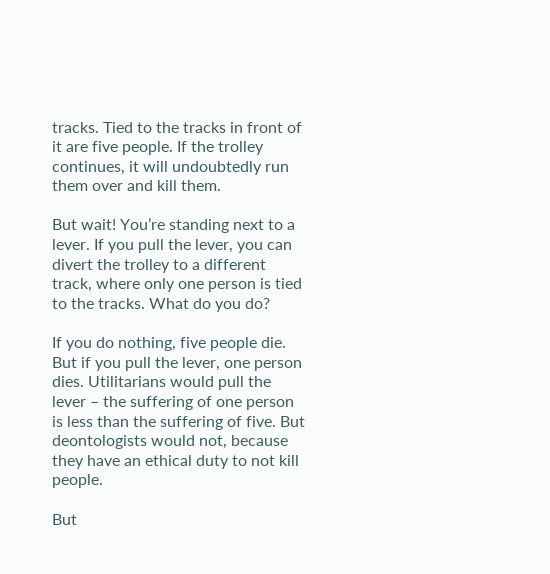tracks. Tied to the tracks in front of it are five people. If the trolley continues, it will undoubtedly run them over and kill them.

But wait! You’re standing next to a lever. If you pull the lever, you can divert the trolley to a different track, where only one person is tied to the tracks. What do you do?

If you do nothing, five people die. But if you pull the lever, one person dies. Utilitarians would pull the lever – the suffering of one person is less than the suffering of five. But deontologists would not, because they have an ethical duty to not kill people.

But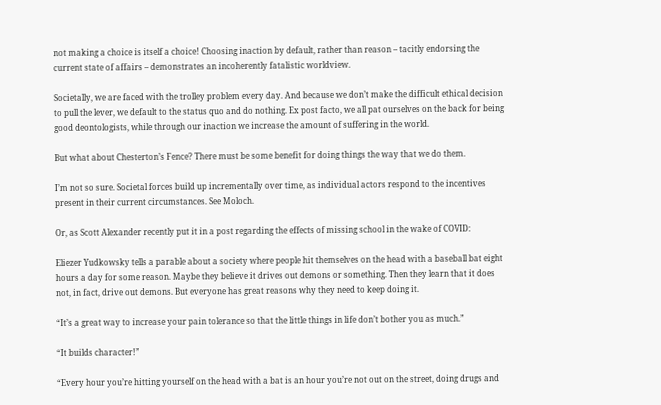not making a choice is itself a choice! Choosing inaction by default, rather than reason – tacitly endorsing the current state of affairs – demonstrates an incoherently fatalistic worldview.

Societally, we are faced with the trolley problem every day. And because we don’t make the difficult ethical decision to pull the lever, we default to the status quo and do nothing. Ex post facto, we all pat ourselves on the back for being good deontologists, while through our inaction we increase the amount of suffering in the world.

But what about Chesterton’s Fence? There must be some benefit for doing things the way that we do them.

I’m not so sure. Societal forces build up incrementally over time, as individual actors respond to the incentives present in their current circumstances. See Moloch.

Or, as Scott Alexander recently put it in a post regarding the effects of missing school in the wake of COVID:

Eliezer Yudkowsky tells a parable about a society where people hit themselves on the head with a baseball bat eight hours a day for some reason. Maybe they believe it drives out demons or something. Then they learn that it does not, in fact, drive out demons. But everyone has great reasons why they need to keep doing it.

“It’s a great way to increase your pain tolerance so that the little things in life don’t bother you as much.”

“It builds character!”

“Every hour you’re hitting yourself on the head with a bat is an hour you’re not out on the street, doing drugs and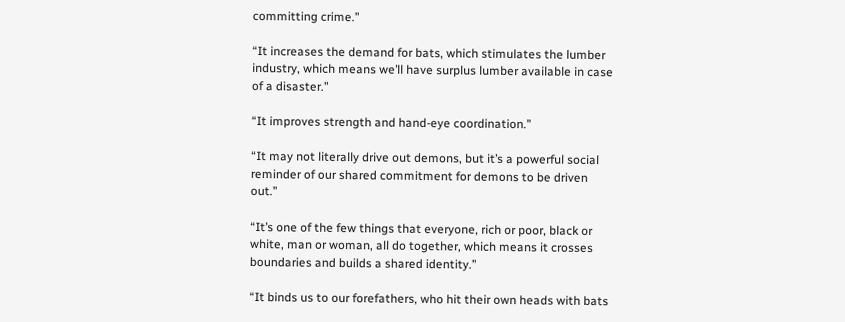committing crime.”

“It increases the demand for bats, which stimulates the lumber industry, which means we’ll have surplus lumber available in case of a disaster.”

“It improves strength and hand-eye coordination.”

“It may not literally drive out demons, but it’s a powerful social reminder of our shared commitment for demons to be driven out.”

“It’s one of the few things that everyone, rich or poor, black or white, man or woman, all do together, which means it crosses boundaries and builds a shared identity.”

“It binds us to our forefathers, who hit their own heads with bats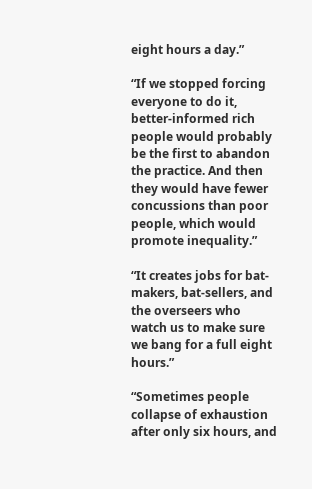eight hours a day.”

“If we stopped forcing everyone to do it, better-informed rich people would probably be the first to abandon the practice. And then they would have fewer concussions than poor people, which would promote inequality.”

“It creates jobs for bat-makers, bat-sellers, and the overseers who watch us to make sure we bang for a full eight hours.”

“Sometimes people collapse of exhaustion after only six hours, and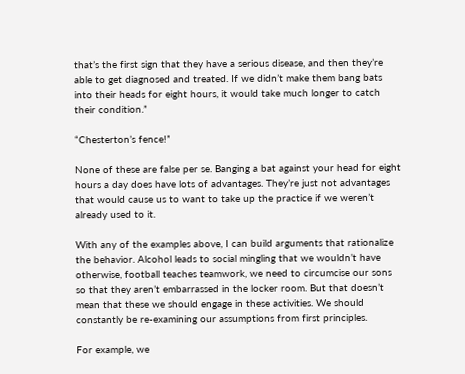that’s the first sign that they have a serious disease, and then they’re able to get diagnosed and treated. If we didn’t make them bang bats into their heads for eight hours, it would take much longer to catch their condition.”

“Chesterton’s fence!”

None of these are false per se. Banging a bat against your head for eight hours a day does have lots of advantages. They’re just not advantages that would cause us to want to take up the practice if we weren’t already used to it.

With any of the examples above, I can build arguments that rationalize the behavior. Alcohol leads to social mingling that we wouldn’t have otherwise, football teaches teamwork, we need to circumcise our sons so that they aren’t embarrassed in the locker room. But that doesn’t mean that these we should engage in these activities. We should constantly be re-examining our assumptions from first principles.

For example, we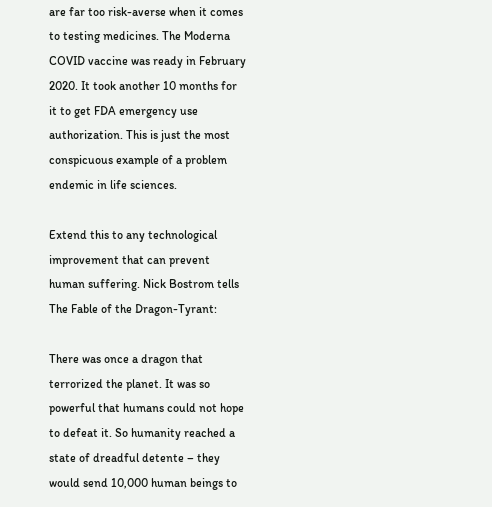are far too risk-averse when it comes to testing medicines. The Moderna COVID vaccine was ready in February 2020. It took another 10 months for it to get FDA emergency use authorization. This is just the most conspicuous example of a problem endemic in life sciences.

Extend this to any technological improvement that can prevent human suffering. Nick Bostrom tells The Fable of the Dragon-Tyrant:

There was once a dragon that terrorized the planet. It was so powerful that humans could not hope to defeat it. So humanity reached a state of dreadful detente – they would send 10,000 human beings to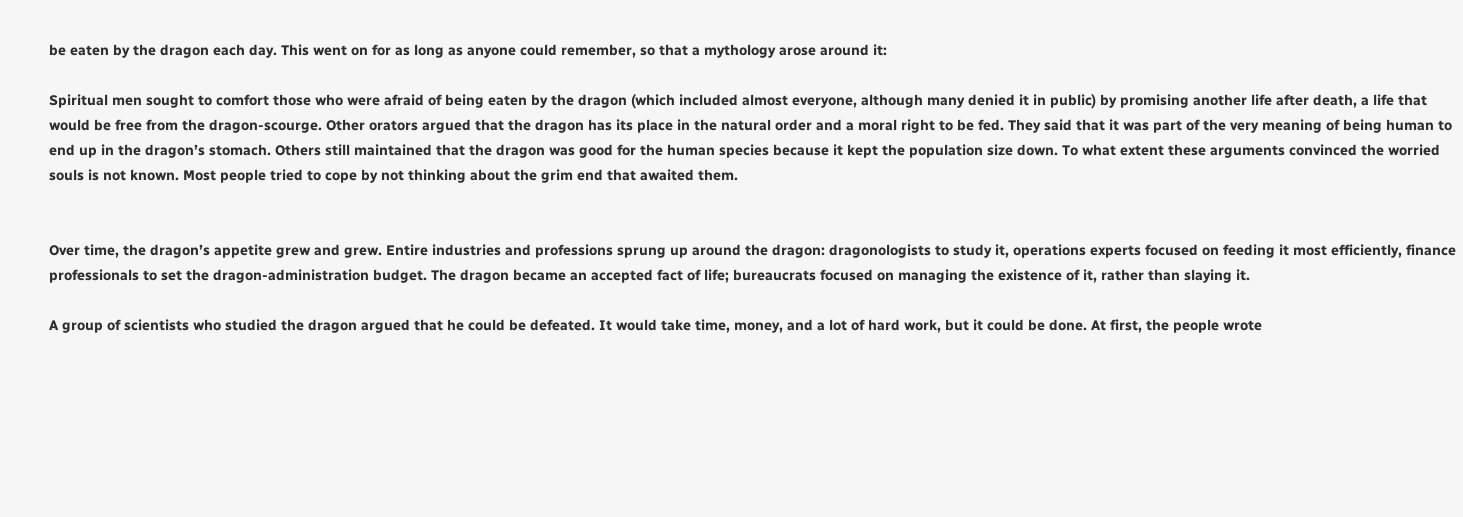be eaten by the dragon each day. This went on for as long as anyone could remember, so that a mythology arose around it:

Spiritual men sought to comfort those who were afraid of being eaten by the dragon (which included almost everyone, although many denied it in public) by promising another life after death, a life that would be free from the dragon-scourge. Other orators argued that the dragon has its place in the natural order and a moral right to be fed. They said that it was part of the very meaning of being human to end up in the dragon’s stomach. Others still maintained that the dragon was good for the human species because it kept the population size down. To what extent these arguments convinced the worried souls is not known. Most people tried to cope by not thinking about the grim end that awaited them.


Over time, the dragon’s appetite grew and grew. Entire industries and professions sprung up around the dragon: dragonologists to study it, operations experts focused on feeding it most efficiently, finance professionals to set the dragon-administration budget. The dragon became an accepted fact of life; bureaucrats focused on managing the existence of it, rather than slaying it.

A group of scientists who studied the dragon argued that he could be defeated. It would take time, money, and a lot of hard work, but it could be done. At first, the people wrote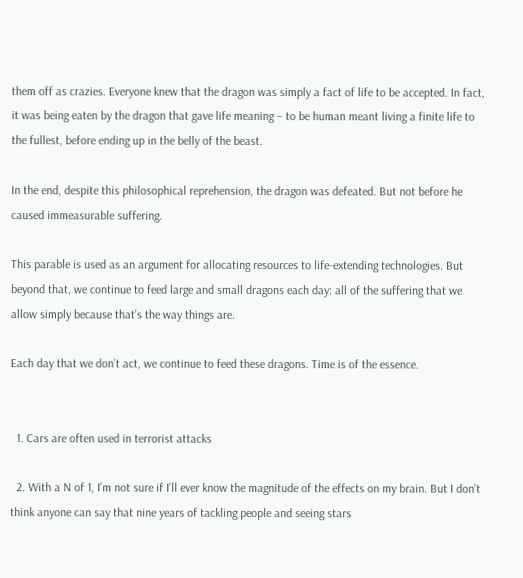them off as crazies. Everyone knew that the dragon was simply a fact of life to be accepted. In fact, it was being eaten by the dragon that gave life meaning – to be human meant living a finite life to the fullest, before ending up in the belly of the beast.

In the end, despite this philosophical reprehension, the dragon was defeated. But not before he caused immeasurable suffering.

This parable is used as an argument for allocating resources to life-extending technologies. But beyond that, we continue to feed large and small dragons each day: all of the suffering that we allow simply because that’s the way things are.

Each day that we don’t act, we continue to feed these dragons. Time is of the essence.


  1. Cars are often used in terrorist attacks

  2. With a N of 1, I’m not sure if I’ll ever know the magnitude of the effects on my brain. But I don’t think anyone can say that nine years of tackling people and seeing stars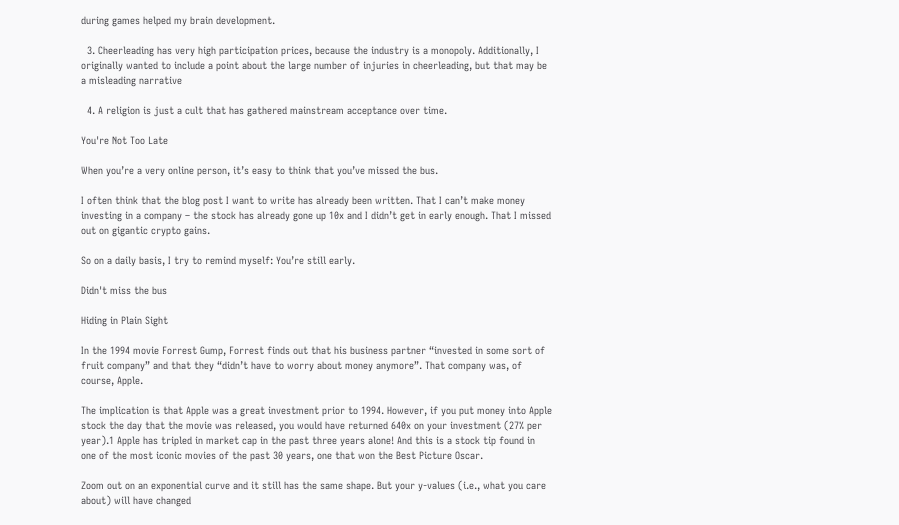during games helped my brain development.

  3. Cheerleading has very high participation prices, because the industry is a monopoly. Additionally, I originally wanted to include a point about the large number of injuries in cheerleading, but that may be a misleading narrative

  4. A religion is just a cult that has gathered mainstream acceptance over time.

You're Not Too Late

When you’re a very online person, it’s easy to think that you’ve missed the bus.

I often think that the blog post I want to write has already been written. That I can’t make money investing in a company – the stock has already gone up 10x and I didn’t get in early enough. That I missed out on gigantic crypto gains.

So on a daily basis, I try to remind myself: You’re still early.

Didn't miss the bus

Hiding in Plain Sight

In the 1994 movie Forrest Gump, Forrest finds out that his business partner “invested in some sort of fruit company” and that they “didn’t have to worry about money anymore”. That company was, of course, Apple.

The implication is that Apple was a great investment prior to 1994. However, if you put money into Apple stock the day that the movie was released, you would have returned 640x on your investment (27% per year).1 Apple has tripled in market cap in the past three years alone! And this is a stock tip found in one of the most iconic movies of the past 30 years, one that won the Best Picture Oscar.

Zoom out on an exponential curve and it still has the same shape. But your y-values (i.e., what you care about) will have changed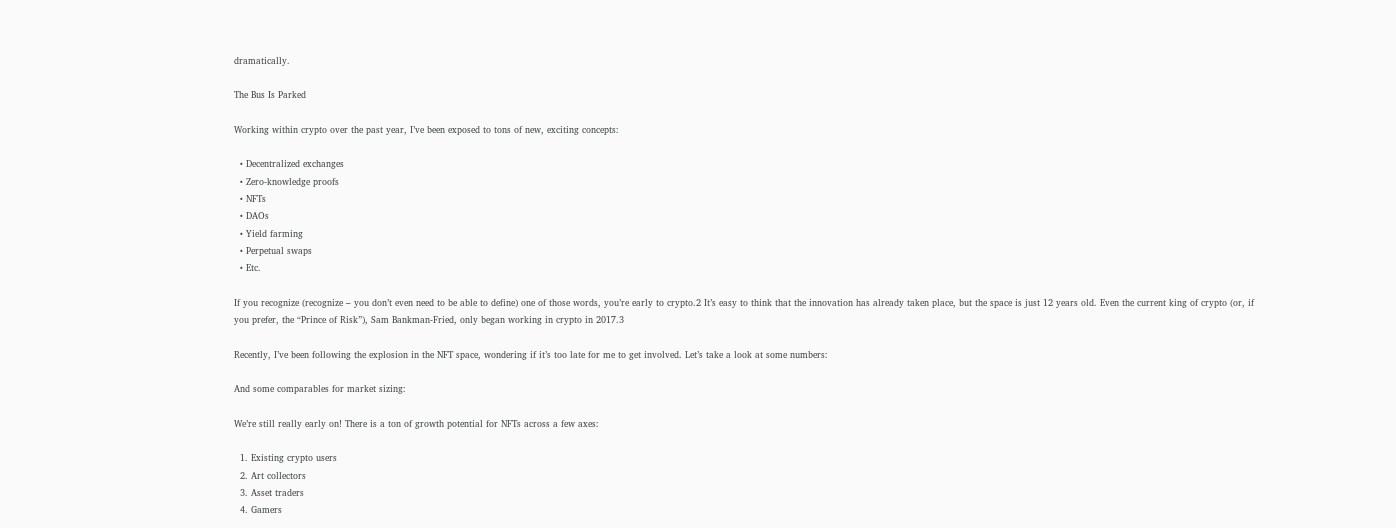dramatically.

The Bus Is Parked

Working within crypto over the past year, I’ve been exposed to tons of new, exciting concepts:

  • Decentralized exchanges
  • Zero-knowledge proofs
  • NFTs
  • DAOs
  • Yield farming
  • Perpetual swaps
  • Etc.

If you recognize (recognize – you don’t even need to be able to define) one of those words, you’re early to crypto.2 It’s easy to think that the innovation has already taken place, but the space is just 12 years old. Even the current king of crypto (or, if you prefer, the “Prince of Risk”), Sam Bankman-Fried, only began working in crypto in 2017.3

Recently, I’ve been following the explosion in the NFT space, wondering if it’s too late for me to get involved. Let’s take a look at some numbers:

And some comparables for market sizing:

We’re still really early on! There is a ton of growth potential for NFTs across a few axes:

  1. Existing crypto users
  2. Art collectors
  3. Asset traders
  4. Gamers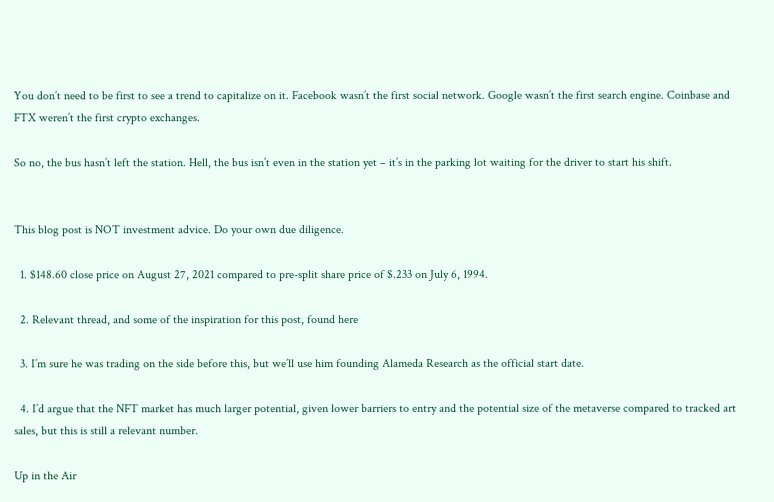You don’t need to be first to see a trend to capitalize on it. Facebook wasn’t the first social network. Google wasn’t the first search engine. Coinbase and FTX weren’t the first crypto exchanges.

So no, the bus hasn’t left the station. Hell, the bus isn’t even in the station yet – it’s in the parking lot waiting for the driver to start his shift.


This blog post is NOT investment advice. Do your own due diligence.

  1. $148.60 close price on August 27, 2021 compared to pre-split share price of $.233 on July 6, 1994.

  2. Relevant thread, and some of the inspiration for this post, found here

  3. I’m sure he was trading on the side before this, but we’ll use him founding Alameda Research as the official start date.

  4. I’d argue that the NFT market has much larger potential, given lower barriers to entry and the potential size of the metaverse compared to tracked art sales, but this is still a relevant number.

Up in the Air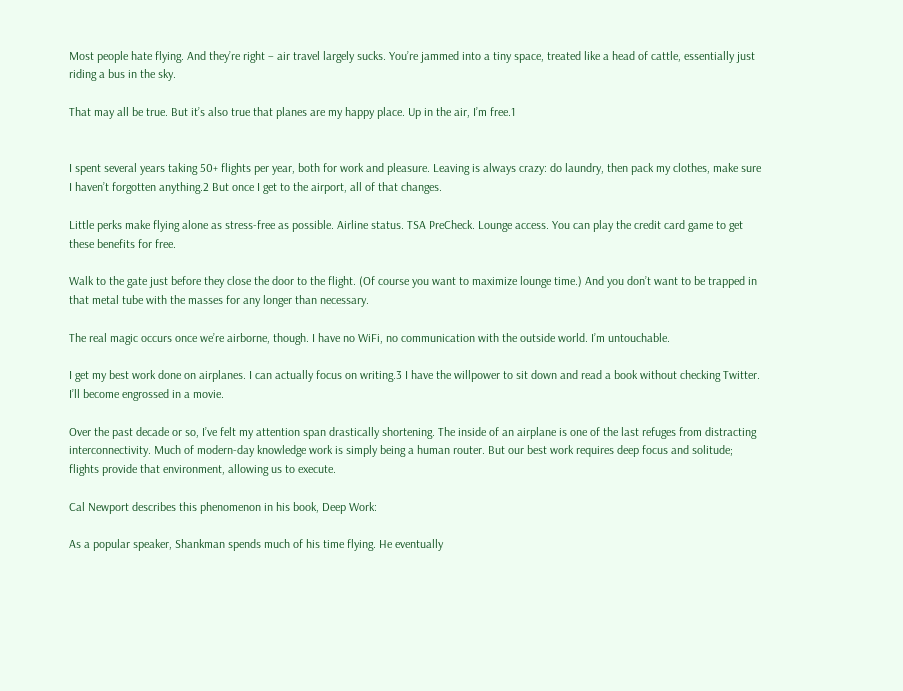Most people hate flying. And they’re right – air travel largely sucks. You’re jammed into a tiny space, treated like a head of cattle, essentially just riding a bus in the sky.

That may all be true. But it’s also true that planes are my happy place. Up in the air, I’m free.1


I spent several years taking 50+ flights per year, both for work and pleasure. Leaving is always crazy: do laundry, then pack my clothes, make sure I haven’t forgotten anything.2 But once I get to the airport, all of that changes.

Little perks make flying alone as stress-free as possible. Airline status. TSA PreCheck. Lounge access. You can play the credit card game to get these benefits for free.

Walk to the gate just before they close the door to the flight. (Of course you want to maximize lounge time.) And you don’t want to be trapped in that metal tube with the masses for any longer than necessary.

The real magic occurs once we’re airborne, though. I have no WiFi, no communication with the outside world. I’m untouchable.

I get my best work done on airplanes. I can actually focus on writing.3 I have the willpower to sit down and read a book without checking Twitter. I’ll become engrossed in a movie.

Over the past decade or so, I’ve felt my attention span drastically shortening. The inside of an airplane is one of the last refuges from distracting interconnectivity. Much of modern-day knowledge work is simply being a human router. But our best work requires deep focus and solitude; flights provide that environment, allowing us to execute.

Cal Newport describes this phenomenon in his book, Deep Work:

As a popular speaker, Shankman spends much of his time flying. He eventually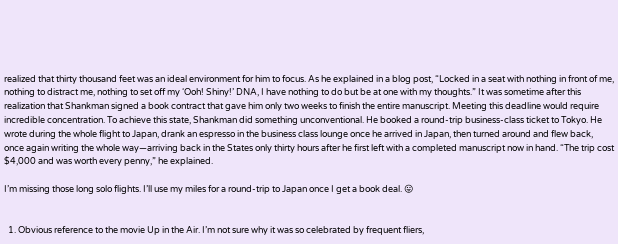realized that thirty thousand feet was an ideal environment for him to focus. As he explained in a blog post, “Locked in a seat with nothing in front of me, nothing to distract me, nothing to set off my ‘Ooh! Shiny!’ DNA, I have nothing to do but be at one with my thoughts.” It was sometime after this realization that Shankman signed a book contract that gave him only two weeks to finish the entire manuscript. Meeting this deadline would require incredible concentration. To achieve this state, Shankman did something unconventional. He booked a round-trip business-class ticket to Tokyo. He wrote during the whole flight to Japan, drank an espresso in the business class lounge once he arrived in Japan, then turned around and flew back, once again writing the whole way—arriving back in the States only thirty hours after he first left with a completed manuscript now in hand. “The trip cost $4,000 and was worth every penny,” he explained.

I’m missing those long solo flights. I’ll use my miles for a round-trip to Japan once I get a book deal. 😛


  1. Obvious reference to the movie Up in the Air. I’m not sure why it was so celebrated by frequent fliers,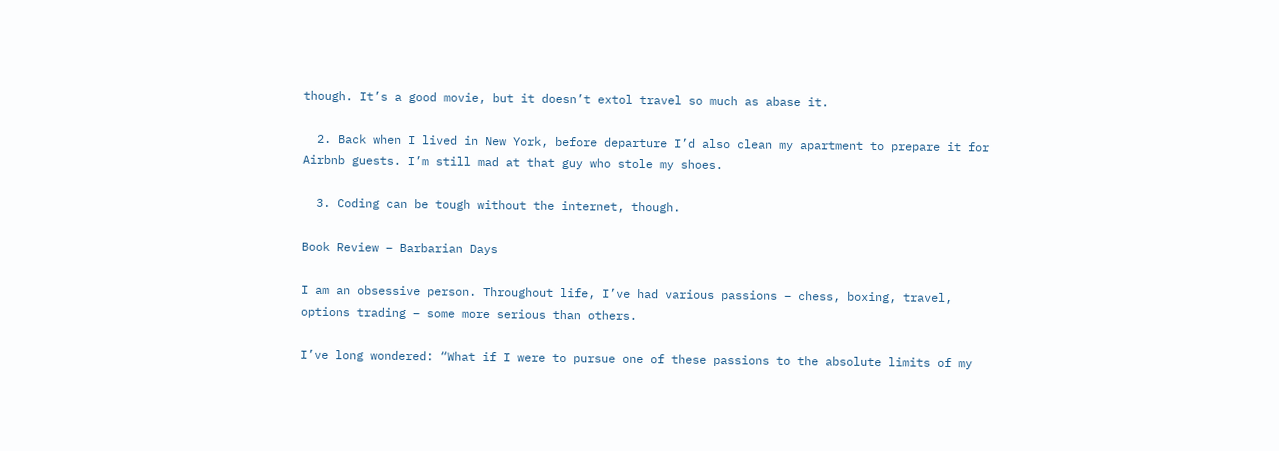though. It’s a good movie, but it doesn’t extol travel so much as abase it.

  2. Back when I lived in New York, before departure I’d also clean my apartment to prepare it for Airbnb guests. I’m still mad at that guy who stole my shoes.

  3. Coding can be tough without the internet, though.

Book Review – Barbarian Days

I am an obsessive person. Throughout life, I’ve had various passions – chess, boxing, travel, options trading – some more serious than others.

I’ve long wondered: “What if I were to pursue one of these passions to the absolute limits of my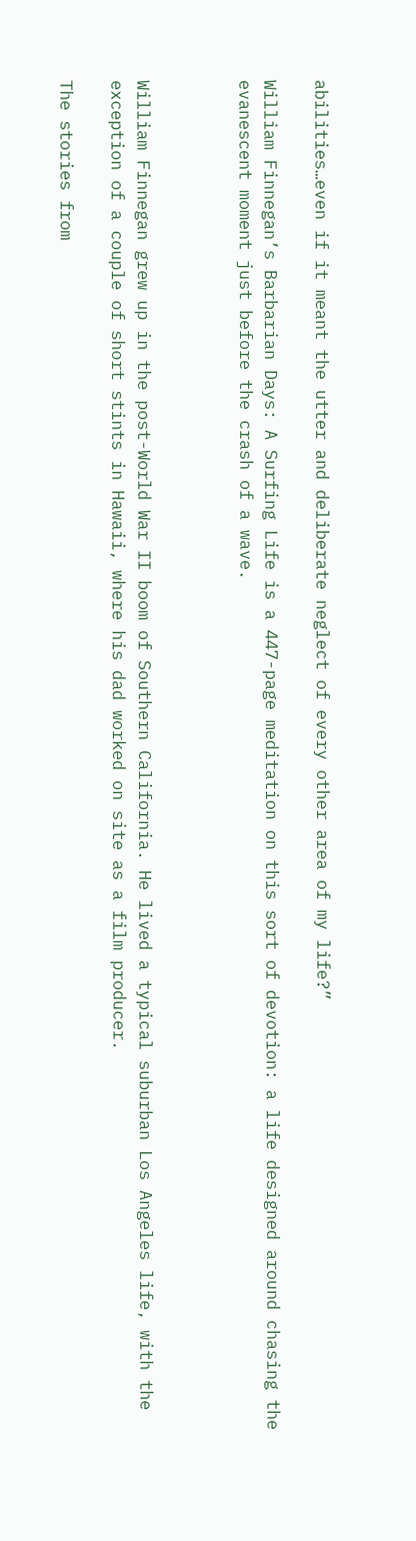abilities…even if it meant the utter and deliberate neglect of every other area of my life?”

William Finnegan’s Barbarian Days: A Surfing Life is a 447-page meditation on this sort of devotion: a life designed around chasing the evanescent moment just before the crash of a wave.



William Finnegan grew up in the post-World War II boom of Southern California. He lived a typical suburban Los Angeles life, with the exception of a couple of short stints in Hawaii, where his dad worked on site as a film producer.

The stories from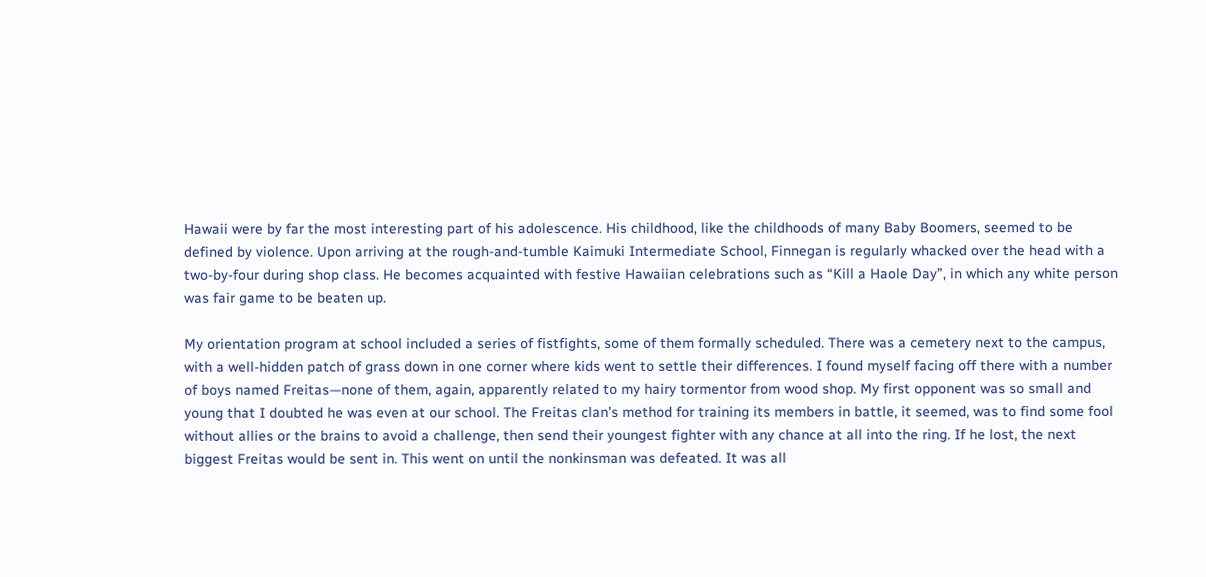Hawaii were by far the most interesting part of his adolescence. His childhood, like the childhoods of many Baby Boomers, seemed to be defined by violence. Upon arriving at the rough-and-tumble Kaimuki Intermediate School, Finnegan is regularly whacked over the head with a two-by-four during shop class. He becomes acquainted with festive Hawaiian celebrations such as “Kill a Haole Day”, in which any white person was fair game to be beaten up.

My orientation program at school included a series of fistfights, some of them formally scheduled. There was a cemetery next to the campus, with a well-hidden patch of grass down in one corner where kids went to settle their differences. I found myself facing off there with a number of boys named Freitas—none of them, again, apparently related to my hairy tormentor from wood shop. My first opponent was so small and young that I doubted he was even at our school. The Freitas clan’s method for training its members in battle, it seemed, was to find some fool without allies or the brains to avoid a challenge, then send their youngest fighter with any chance at all into the ring. If he lost, the next biggest Freitas would be sent in. This went on until the nonkinsman was defeated. It was all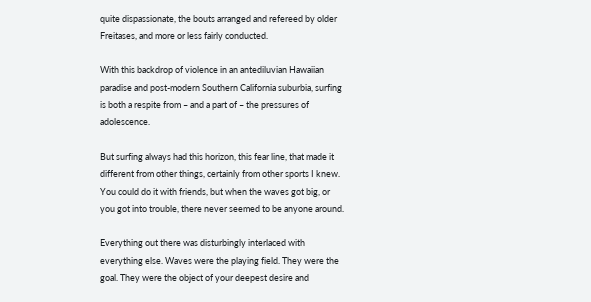quite dispassionate, the bouts arranged and refereed by older Freitases, and more or less fairly conducted.

With this backdrop of violence in an antediluvian Hawaiian paradise and post-modern Southern California suburbia, surfing is both a respite from – and a part of – the pressures of adolescence.

But surfing always had this horizon, this fear line, that made it different from other things, certainly from other sports I knew. You could do it with friends, but when the waves got big, or you got into trouble, there never seemed to be anyone around.

Everything out there was disturbingly interlaced with everything else. Waves were the playing field. They were the goal. They were the object of your deepest desire and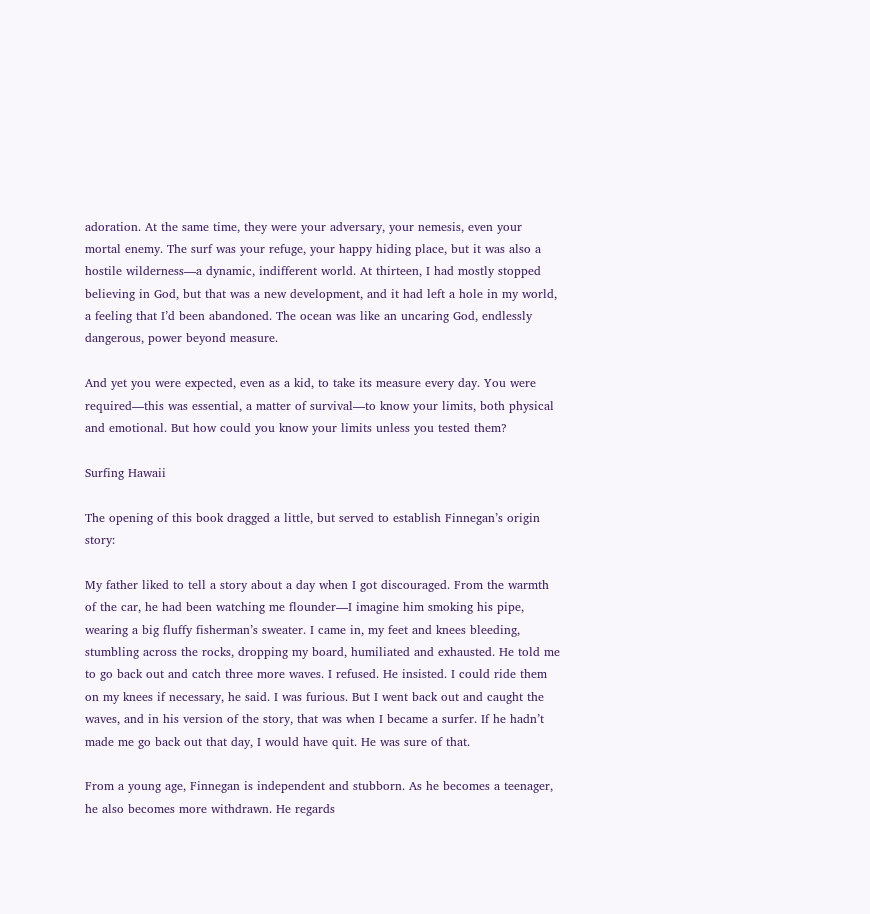adoration. At the same time, they were your adversary, your nemesis, even your mortal enemy. The surf was your refuge, your happy hiding place, but it was also a hostile wilderness—a dynamic, indifferent world. At thirteen, I had mostly stopped believing in God, but that was a new development, and it had left a hole in my world, a feeling that I’d been abandoned. The ocean was like an uncaring God, endlessly dangerous, power beyond measure.

And yet you were expected, even as a kid, to take its measure every day. You were required—this was essential, a matter of survival—to know your limits, both physical and emotional. But how could you know your limits unless you tested them?

Surfing Hawaii

The opening of this book dragged a little, but served to establish Finnegan’s origin story:

My father liked to tell a story about a day when I got discouraged. From the warmth of the car, he had been watching me flounder—I imagine him smoking his pipe, wearing a big fluffy fisherman’s sweater. I came in, my feet and knees bleeding, stumbling across the rocks, dropping my board, humiliated and exhausted. He told me to go back out and catch three more waves. I refused. He insisted. I could ride them on my knees if necessary, he said. I was furious. But I went back out and caught the waves, and in his version of the story, that was when I became a surfer. If he hadn’t made me go back out that day, I would have quit. He was sure of that.

From a young age, Finnegan is independent and stubborn. As he becomes a teenager, he also becomes more withdrawn. He regards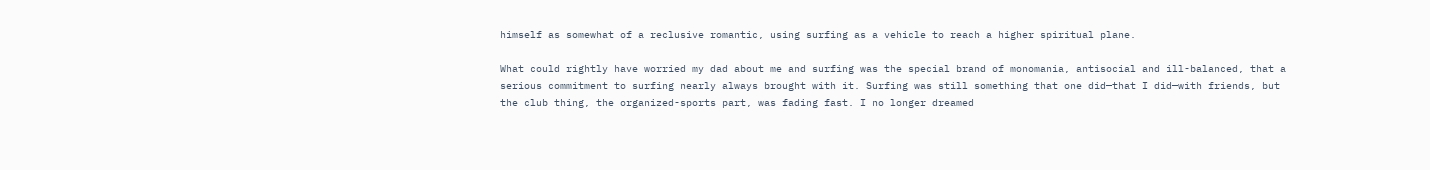himself as somewhat of a reclusive romantic, using surfing as a vehicle to reach a higher spiritual plane.

What could rightly have worried my dad about me and surfing was the special brand of monomania, antisocial and ill-balanced, that a serious commitment to surfing nearly always brought with it. Surfing was still something that one did—that I did—with friends, but the club thing, the organized-sports part, was fading fast. I no longer dreamed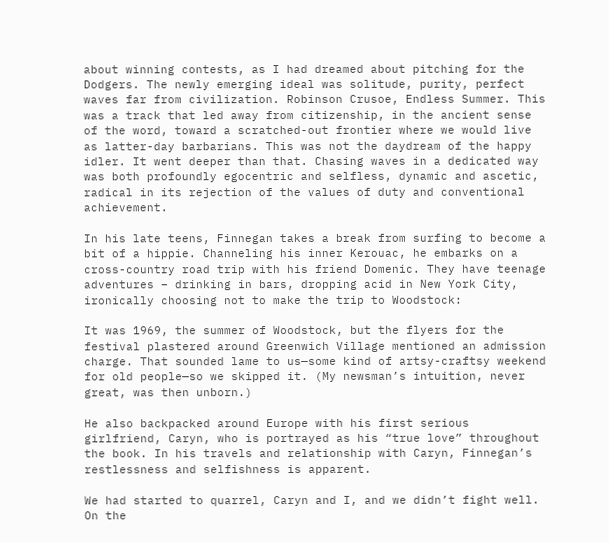about winning contests, as I had dreamed about pitching for the Dodgers. The newly emerging ideal was solitude, purity, perfect waves far from civilization. Robinson Crusoe, Endless Summer. This was a track that led away from citizenship, in the ancient sense of the word, toward a scratched-out frontier where we would live as latter-day barbarians. This was not the daydream of the happy idler. It went deeper than that. Chasing waves in a dedicated way was both profoundly egocentric and selfless, dynamic and ascetic, radical in its rejection of the values of duty and conventional achievement.

In his late teens, Finnegan takes a break from surfing to become a bit of a hippie. Channeling his inner Kerouac, he embarks on a cross-country road trip with his friend Domenic. They have teenage adventures – drinking in bars, dropping acid in New York City, ironically choosing not to make the trip to Woodstock:

It was 1969, the summer of Woodstock, but the flyers for the festival plastered around Greenwich Village mentioned an admission charge. That sounded lame to us—some kind of artsy-craftsy weekend for old people—so we skipped it. (My newsman’s intuition, never great, was then unborn.)

He also backpacked around Europe with his first serious girlfriend, Caryn, who is portrayed as his “true love” throughout the book. In his travels and relationship with Caryn, Finnegan’s restlessness and selfishness is apparent.

We had started to quarrel, Caryn and I, and we didn’t fight well. On the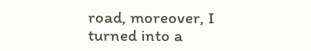road, moreover, I turned into a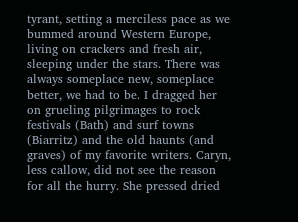tyrant, setting a merciless pace as we bummed around Western Europe, living on crackers and fresh air, sleeping under the stars. There was always someplace new, someplace better, we had to be. I dragged her on grueling pilgrimages to rock festivals (Bath) and surf towns (Biarritz) and the old haunts (and graves) of my favorite writers. Caryn, less callow, did not see the reason for all the hurry. She pressed dried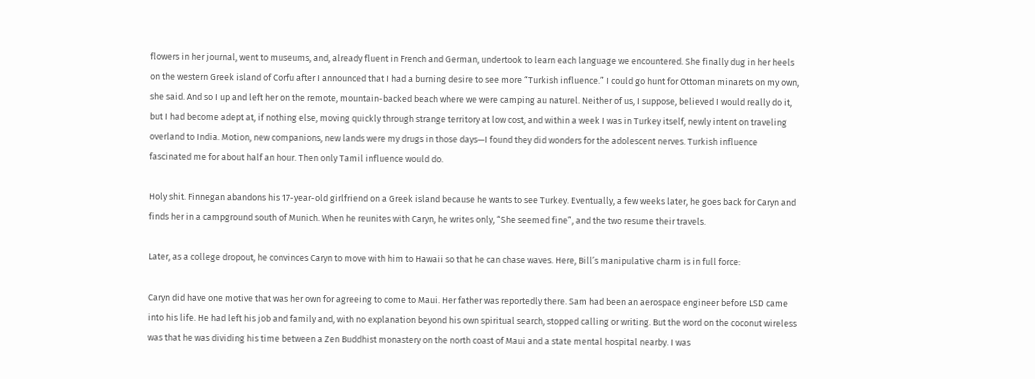flowers in her journal, went to museums, and, already fluent in French and German, undertook to learn each language we encountered. She finally dug in her heels on the western Greek island of Corfu after I announced that I had a burning desire to see more “Turkish influence.” I could go hunt for Ottoman minarets on my own, she said. And so I up and left her on the remote, mountain-backed beach where we were camping au naturel. Neither of us, I suppose, believed I would really do it, but I had become adept at, if nothing else, moving quickly through strange territory at low cost, and within a week I was in Turkey itself, newly intent on traveling overland to India. Motion, new companions, new lands were my drugs in those days—I found they did wonders for the adolescent nerves. Turkish influence fascinated me for about half an hour. Then only Tamil influence would do.

Holy shit. Finnegan abandons his 17-year-old girlfriend on a Greek island because he wants to see Turkey. Eventually, a few weeks later, he goes back for Caryn and finds her in a campground south of Munich. When he reunites with Caryn, he writes only, “She seemed fine”, and the two resume their travels.

Later, as a college dropout, he convinces Caryn to move with him to Hawaii so that he can chase waves. Here, Bill’s manipulative charm is in full force:

Caryn did have one motive that was her own for agreeing to come to Maui. Her father was reportedly there. Sam had been an aerospace engineer before LSD came into his life. He had left his job and family and, with no explanation beyond his own spiritual search, stopped calling or writing. But the word on the coconut wireless was that he was dividing his time between a Zen Buddhist monastery on the north coast of Maui and a state mental hospital nearby. I was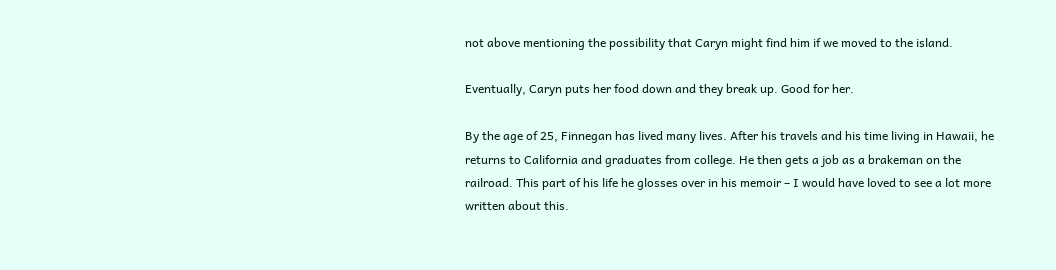not above mentioning the possibility that Caryn might find him if we moved to the island.

Eventually, Caryn puts her food down and they break up. Good for her.

By the age of 25, Finnegan has lived many lives. After his travels and his time living in Hawaii, he returns to California and graduates from college. He then gets a job as a brakeman on the railroad. This part of his life he glosses over in his memoir – I would have loved to see a lot more written about this.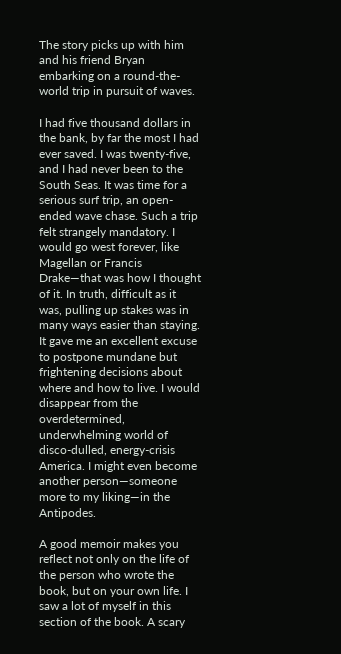The story picks up with him and his friend Bryan embarking on a round-the-world trip in pursuit of waves.

I had five thousand dollars in the bank, by far the most I had ever saved. I was twenty-five, and I had never been to the South Seas. It was time for a serious surf trip, an open-ended wave chase. Such a trip felt strangely mandatory. I would go west forever, like Magellan or Francis Drake—that was how I thought of it. In truth, difficult as it was, pulling up stakes was in many ways easier than staying. It gave me an excellent excuse to postpone mundane but frightening decisions about where and how to live. I would disappear from the overdetermined, underwhelming world of disco-dulled, energy-crisis America. I might even become another person—someone more to my liking—in the Antipodes.

A good memoir makes you reflect not only on the life of the person who wrote the book, but on your own life. I saw a lot of myself in this section of the book. A scary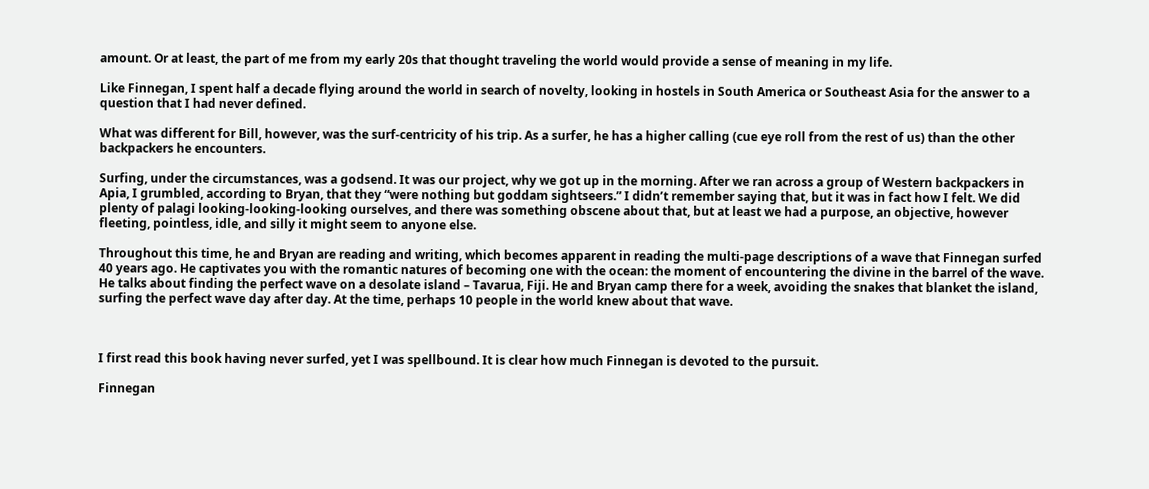amount. Or at least, the part of me from my early 20s that thought traveling the world would provide a sense of meaning in my life.

Like Finnegan, I spent half a decade flying around the world in search of novelty, looking in hostels in South America or Southeast Asia for the answer to a question that I had never defined.

What was different for Bill, however, was the surf-centricity of his trip. As a surfer, he has a higher calling (cue eye roll from the rest of us) than the other backpackers he encounters.

Surfing, under the circumstances, was a godsend. It was our project, why we got up in the morning. After we ran across a group of Western backpackers in Apia, I grumbled, according to Bryan, that they “were nothing but goddam sightseers.” I didn’t remember saying that, but it was in fact how I felt. We did plenty of palagi looking-looking-looking ourselves, and there was something obscene about that, but at least we had a purpose, an objective, however fleeting, pointless, idle, and silly it might seem to anyone else.

Throughout this time, he and Bryan are reading and writing, which becomes apparent in reading the multi-page descriptions of a wave that Finnegan surfed 40 years ago. He captivates you with the romantic natures of becoming one with the ocean: the moment of encountering the divine in the barrel of the wave. He talks about finding the perfect wave on a desolate island – Tavarua, Fiji. He and Bryan camp there for a week, avoiding the snakes that blanket the island, surfing the perfect wave day after day. At the time, perhaps 10 people in the world knew about that wave.



I first read this book having never surfed, yet I was spellbound. It is clear how much Finnegan is devoted to the pursuit.

Finnegan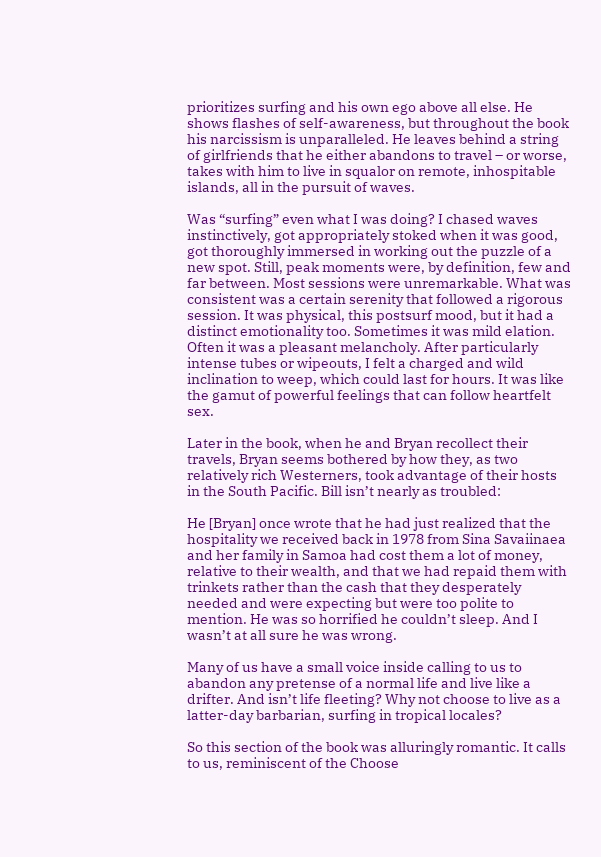prioritizes surfing and his own ego above all else. He shows flashes of self-awareness, but throughout the book his narcissism is unparalleled. He leaves behind a string of girlfriends that he either abandons to travel – or worse, takes with him to live in squalor on remote, inhospitable islands, all in the pursuit of waves.

Was “surfing” even what I was doing? I chased waves instinctively, got appropriately stoked when it was good, got thoroughly immersed in working out the puzzle of a new spot. Still, peak moments were, by definition, few and far between. Most sessions were unremarkable. What was consistent was a certain serenity that followed a rigorous session. It was physical, this postsurf mood, but it had a distinct emotionality too. Sometimes it was mild elation. Often it was a pleasant melancholy. After particularly intense tubes or wipeouts, I felt a charged and wild inclination to weep, which could last for hours. It was like the gamut of powerful feelings that can follow heartfelt sex.

Later in the book, when he and Bryan recollect their travels, Bryan seems bothered by how they, as two relatively rich Westerners, took advantage of their hosts in the South Pacific. Bill isn’t nearly as troubled:

He [Bryan] once wrote that he had just realized that the hospitality we received back in 1978 from Sina Savaiinaea and her family in Samoa had cost them a lot of money, relative to their wealth, and that we had repaid them with trinkets rather than the cash that they desperately needed and were expecting but were too polite to mention. He was so horrified he couldn’t sleep. And I wasn’t at all sure he was wrong.

Many of us have a small voice inside calling to us to abandon any pretense of a normal life and live like a drifter. And isn’t life fleeting? Why not choose to live as a latter-day barbarian, surfing in tropical locales?

So this section of the book was alluringly romantic. It calls to us, reminiscent of the Choose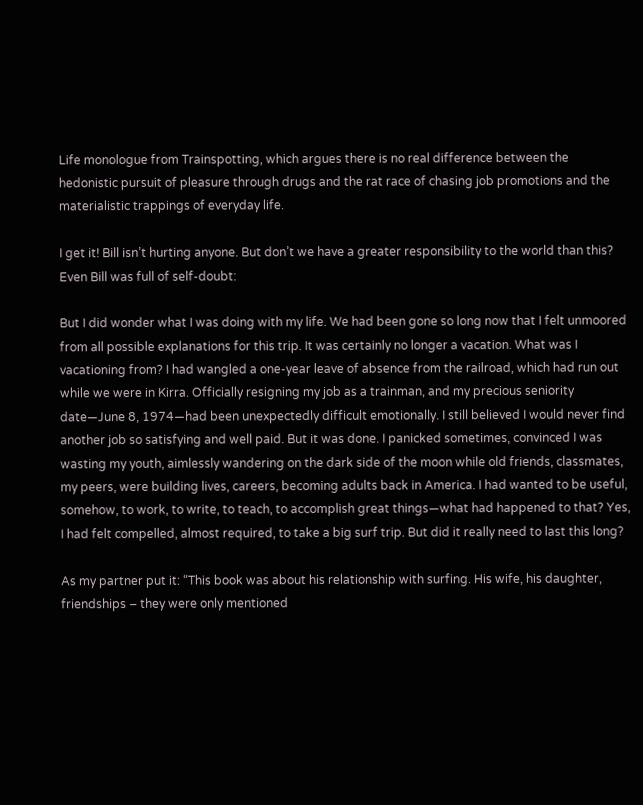Life monologue from Trainspotting, which argues there is no real difference between the hedonistic pursuit of pleasure through drugs and the rat race of chasing job promotions and the materialistic trappings of everyday life.

I get it! Bill isn’t hurting anyone. But don’t we have a greater responsibility to the world than this? Even Bill was full of self-doubt:

But I did wonder what I was doing with my life. We had been gone so long now that I felt unmoored from all possible explanations for this trip. It was certainly no longer a vacation. What was I vacationing from? I had wangled a one-year leave of absence from the railroad, which had run out while we were in Kirra. Officially resigning my job as a trainman, and my precious seniority date—June 8, 1974—had been unexpectedly difficult emotionally. I still believed I would never find another job so satisfying and well paid. But it was done. I panicked sometimes, convinced I was wasting my youth, aimlessly wandering on the dark side of the moon while old friends, classmates, my peers, were building lives, careers, becoming adults back in America. I had wanted to be useful, somehow, to work, to write, to teach, to accomplish great things—what had happened to that? Yes, I had felt compelled, almost required, to take a big surf trip. But did it really need to last this long?

As my partner put it: “This book was about his relationship with surfing. His wife, his daughter, friendships – they were only mentioned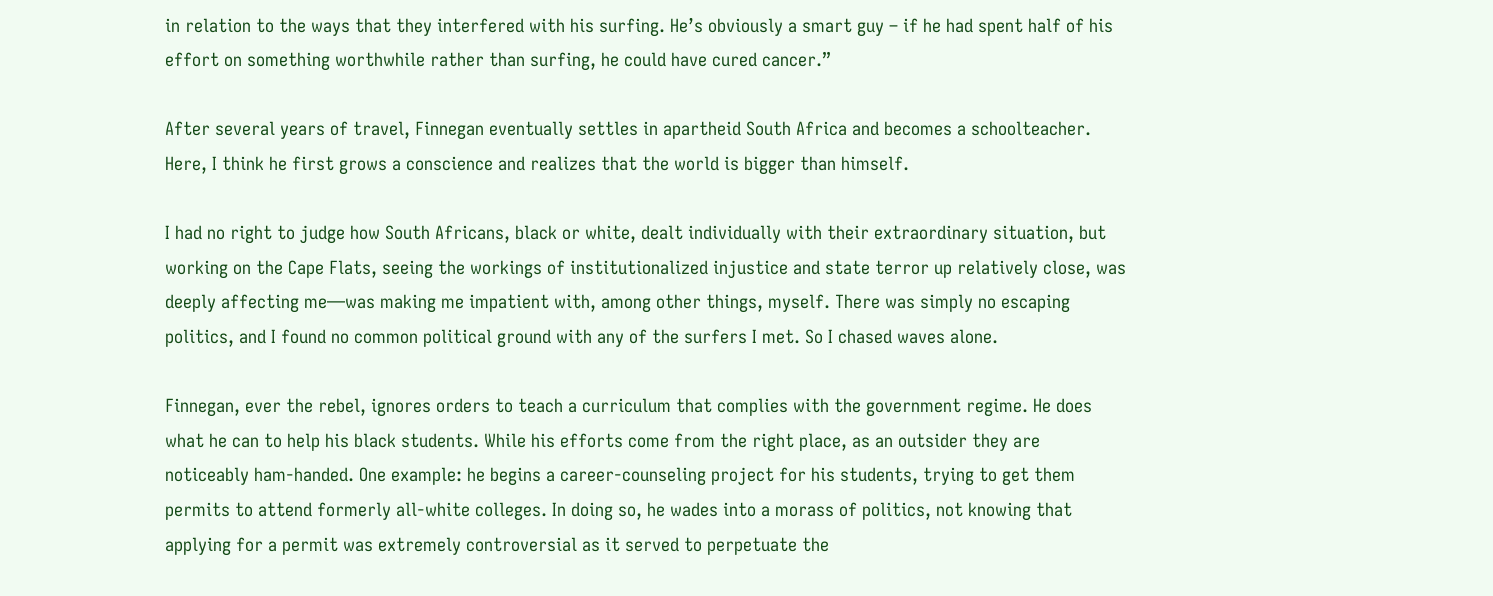in relation to the ways that they interfered with his surfing. He’s obviously a smart guy – if he had spent half of his effort on something worthwhile rather than surfing, he could have cured cancer.”

After several years of travel, Finnegan eventually settles in apartheid South Africa and becomes a schoolteacher. Here, I think he first grows a conscience and realizes that the world is bigger than himself.

I had no right to judge how South Africans, black or white, dealt individually with their extraordinary situation, but working on the Cape Flats, seeing the workings of institutionalized injustice and state terror up relatively close, was deeply affecting me—was making me impatient with, among other things, myself. There was simply no escaping politics, and I found no common political ground with any of the surfers I met. So I chased waves alone.

Finnegan, ever the rebel, ignores orders to teach a curriculum that complies with the government regime. He does what he can to help his black students. While his efforts come from the right place, as an outsider they are noticeably ham-handed. One example: he begins a career-counseling project for his students, trying to get them permits to attend formerly all-white colleges. In doing so, he wades into a morass of politics, not knowing that applying for a permit was extremely controversial as it served to perpetuate the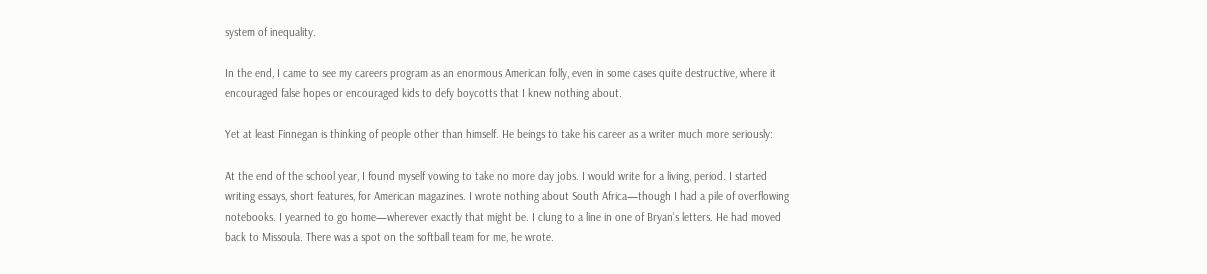system of inequality.

In the end, I came to see my careers program as an enormous American folly, even in some cases quite destructive, where it encouraged false hopes or encouraged kids to defy boycotts that I knew nothing about.

Yet at least Finnegan is thinking of people other than himself. He beings to take his career as a writer much more seriously:

At the end of the school year, I found myself vowing to take no more day jobs. I would write for a living, period. I started writing essays, short features, for American magazines. I wrote nothing about South Africa—though I had a pile of overflowing notebooks. I yearned to go home—wherever exactly that might be. I clung to a line in one of Bryan’s letters. He had moved back to Missoula. There was a spot on the softball team for me, he wrote.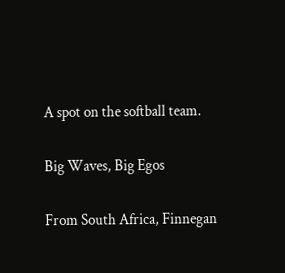A spot on the softball team.

Big Waves, Big Egos

From South Africa, Finnegan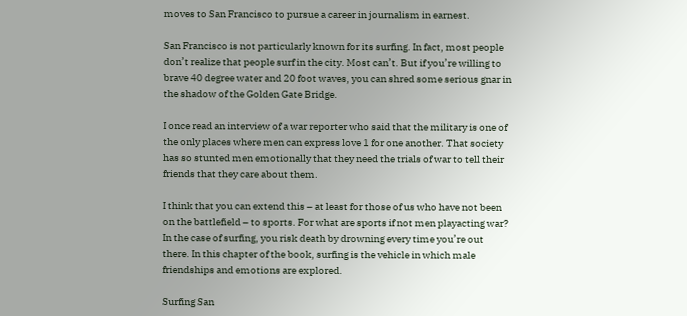moves to San Francisco to pursue a career in journalism in earnest.

San Francisco is not particularly known for its surfing. In fact, most people don’t realize that people surf in the city. Most can’t. But if you’re willing to brave 40 degree water and 20 foot waves, you can shred some serious gnar in the shadow of the Golden Gate Bridge.

I once read an interview of a war reporter who said that the military is one of the only places where men can express love 1 for one another. That society has so stunted men emotionally that they need the trials of war to tell their friends that they care about them.

I think that you can extend this – at least for those of us who have not been on the battlefield – to sports. For what are sports if not men playacting war? In the case of surfing, you risk death by drowning every time you’re out there. In this chapter of the book, surfing is the vehicle in which male friendships and emotions are explored.

Surfing San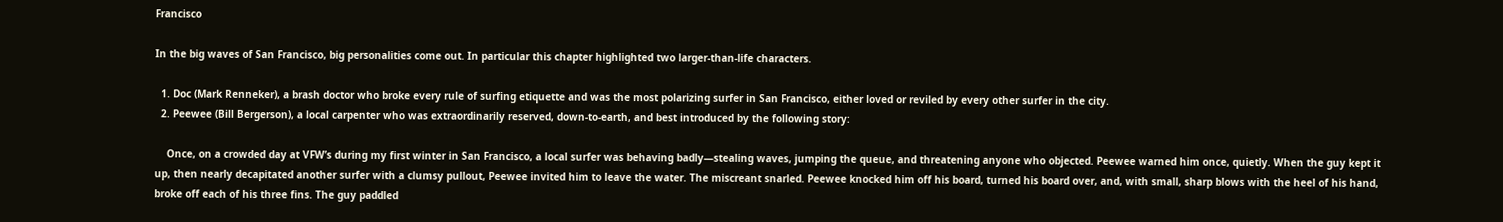Francisco

In the big waves of San Francisco, big personalities come out. In particular this chapter highlighted two larger-than-life characters.

  1. Doc (Mark Renneker), a brash doctor who broke every rule of surfing etiquette and was the most polarizing surfer in San Francisco, either loved or reviled by every other surfer in the city.
  2. Peewee (Bill Bergerson), a local carpenter who was extraordinarily reserved, down-to-earth, and best introduced by the following story:

    Once, on a crowded day at VFW’s during my first winter in San Francisco, a local surfer was behaving badly—stealing waves, jumping the queue, and threatening anyone who objected. Peewee warned him once, quietly. When the guy kept it up, then nearly decapitated another surfer with a clumsy pullout, Peewee invited him to leave the water. The miscreant snarled. Peewee knocked him off his board, turned his board over, and, with small, sharp blows with the heel of his hand, broke off each of his three fins. The guy paddled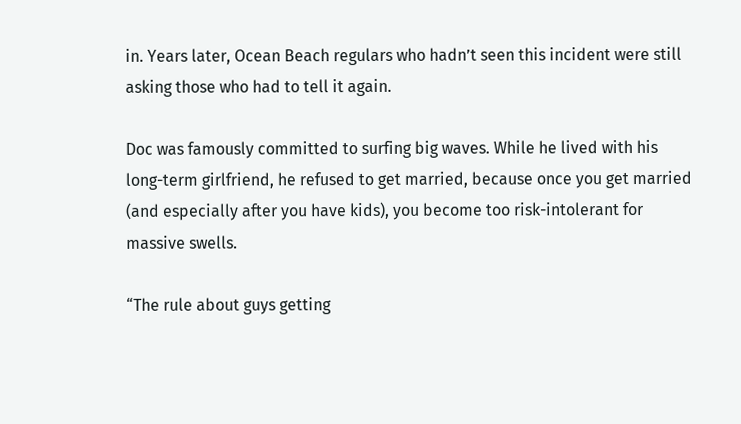in. Years later, Ocean Beach regulars who hadn’t seen this incident were still asking those who had to tell it again.

Doc was famously committed to surfing big waves. While he lived with his long-term girlfriend, he refused to get married, because once you get married (and especially after you have kids), you become too risk-intolerant for massive swells.

“The rule about guys getting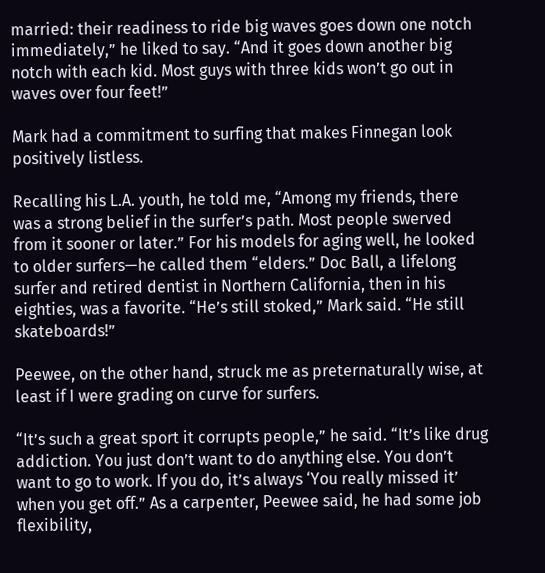married: their readiness to ride big waves goes down one notch immediately,” he liked to say. “And it goes down another big notch with each kid. Most guys with three kids won’t go out in waves over four feet!”

Mark had a commitment to surfing that makes Finnegan look positively listless.

Recalling his L.A. youth, he told me, “Among my friends, there was a strong belief in the surfer’s path. Most people swerved from it sooner or later.” For his models for aging well, he looked to older surfers—he called them “elders.” Doc Ball, a lifelong surfer and retired dentist in Northern California, then in his eighties, was a favorite. “He’s still stoked,” Mark said. “He still skateboards!”

Peewee, on the other hand, struck me as preternaturally wise, at least if I were grading on curve for surfers.

“It’s such a great sport it corrupts people,” he said. “It’s like drug addiction. You just don’t want to do anything else. You don’t want to go to work. If you do, it’s always ‘You really missed it’ when you get off.” As a carpenter, Peewee said, he had some job flexibility,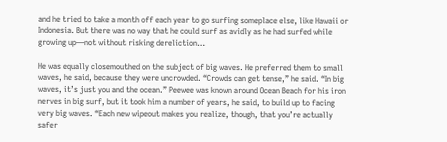and he tried to take a month off each year to go surfing someplace else, like Hawaii or Indonesia. But there was no way that he could surf as avidly as he had surfed while growing up—not without risking dereliction…

He was equally closemouthed on the subject of big waves. He preferred them to small waves, he said, because they were uncrowded. “Crowds can get tense,” he said. “In big waves, it’s just you and the ocean.” Peewee was known around Ocean Beach for his iron nerves in big surf, but it took him a number of years, he said, to build up to facing very big waves. “Each new wipeout makes you realize, though, that you’re actually safer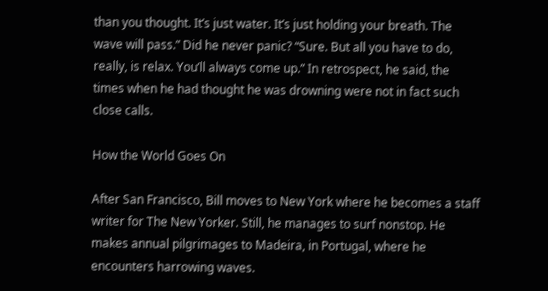than you thought. It’s just water. It’s just holding your breath. The wave will pass.” Did he never panic? “Sure. But all you have to do, really, is relax. You’ll always come up.” In retrospect, he said, the times when he had thought he was drowning were not in fact such close calls.

How the World Goes On

After San Francisco, Bill moves to New York where he becomes a staff writer for The New Yorker. Still, he manages to surf nonstop. He makes annual pilgrimages to Madeira, in Portugal, where he encounters harrowing waves.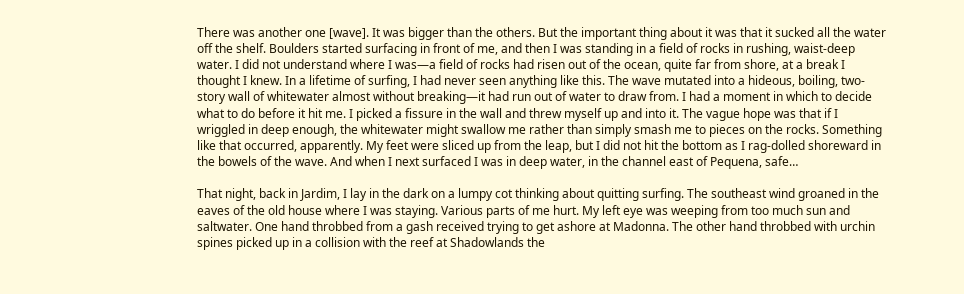There was another one [wave]. It was bigger than the others. But the important thing about it was that it sucked all the water off the shelf. Boulders started surfacing in front of me, and then I was standing in a field of rocks in rushing, waist-deep water. I did not understand where I was—a field of rocks had risen out of the ocean, quite far from shore, at a break I thought I knew. In a lifetime of surfing, I had never seen anything like this. The wave mutated into a hideous, boiling, two-story wall of whitewater almost without breaking—it had run out of water to draw from. I had a moment in which to decide what to do before it hit me. I picked a fissure in the wall and threw myself up and into it. The vague hope was that if I wriggled in deep enough, the whitewater might swallow me rather than simply smash me to pieces on the rocks. Something like that occurred, apparently. My feet were sliced up from the leap, but I did not hit the bottom as I rag-dolled shoreward in the bowels of the wave. And when I next surfaced I was in deep water, in the channel east of Pequena, safe…

That night, back in Jardim, I lay in the dark on a lumpy cot thinking about quitting surfing. The southeast wind groaned in the eaves of the old house where I was staying. Various parts of me hurt. My left eye was weeping from too much sun and saltwater. One hand throbbed from a gash received trying to get ashore at Madonna. The other hand throbbed with urchin spines picked up in a collision with the reef at Shadowlands the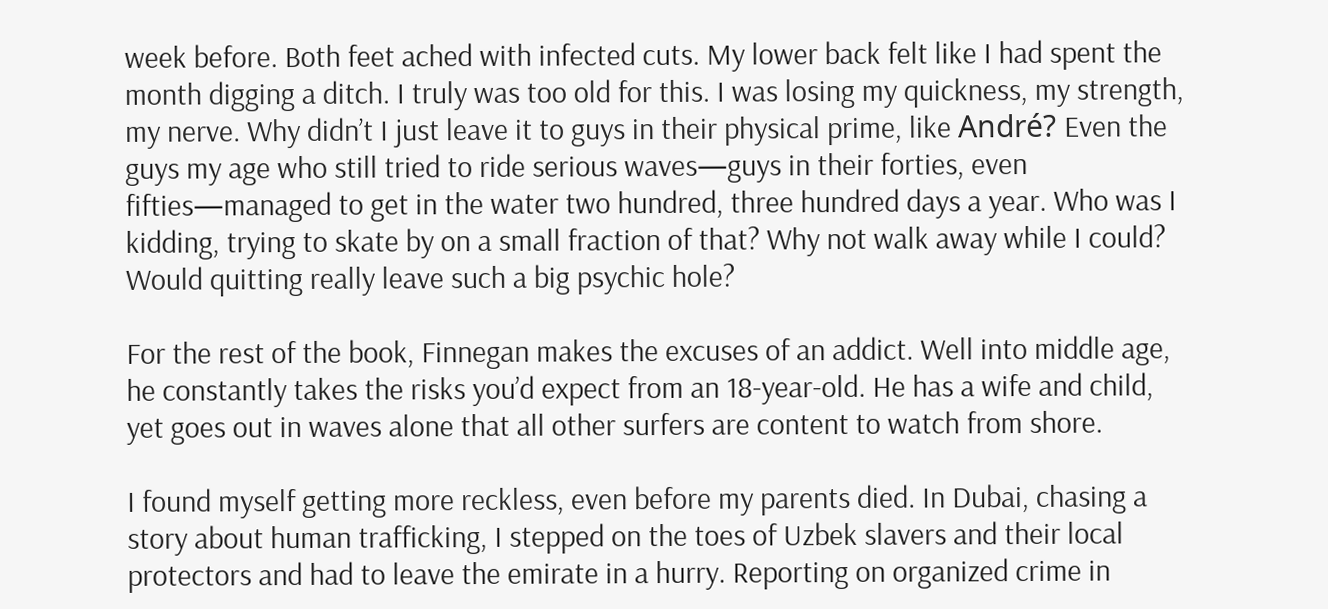week before. Both feet ached with infected cuts. My lower back felt like I had spent the month digging a ditch. I truly was too old for this. I was losing my quickness, my strength, my nerve. Why didn’t I just leave it to guys in their physical prime, like André? Even the guys my age who still tried to ride serious waves—guys in their forties, even fifties—managed to get in the water two hundred, three hundred days a year. Who was I kidding, trying to skate by on a small fraction of that? Why not walk away while I could? Would quitting really leave such a big psychic hole?

For the rest of the book, Finnegan makes the excuses of an addict. Well into middle age, he constantly takes the risks you’d expect from an 18-year-old. He has a wife and child, yet goes out in waves alone that all other surfers are content to watch from shore.

I found myself getting more reckless, even before my parents died. In Dubai, chasing a story about human trafficking, I stepped on the toes of Uzbek slavers and their local protectors and had to leave the emirate in a hurry. Reporting on organized crime in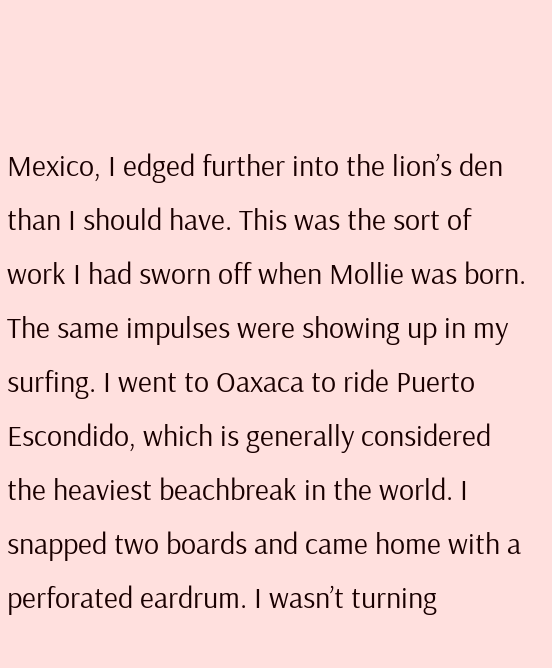Mexico, I edged further into the lion’s den than I should have. This was the sort of work I had sworn off when Mollie was born. The same impulses were showing up in my surfing. I went to Oaxaca to ride Puerto Escondido, which is generally considered the heaviest beachbreak in the world. I snapped two boards and came home with a perforated eardrum. I wasn’t turning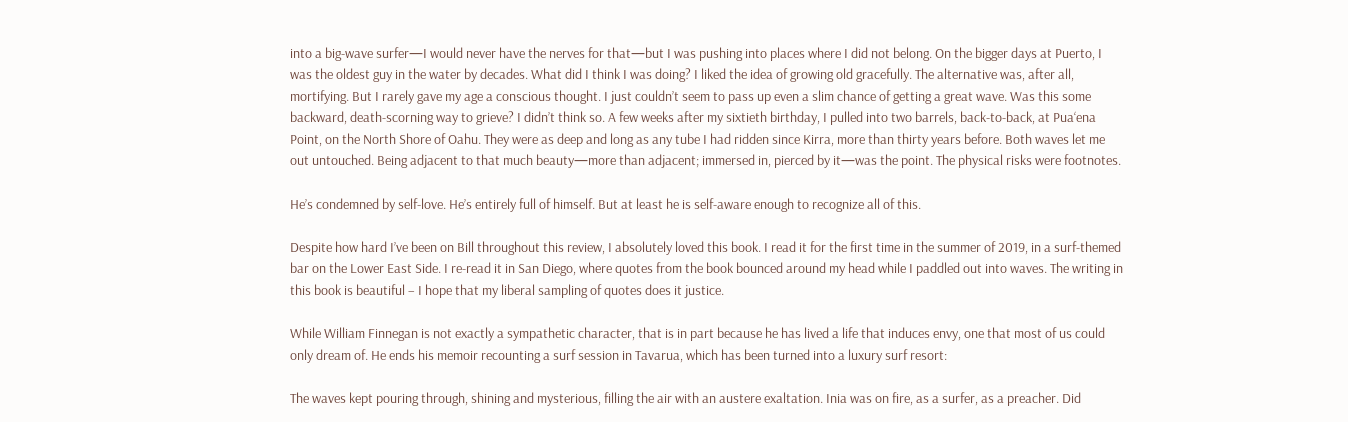into a big-wave surfer—I would never have the nerves for that—but I was pushing into places where I did not belong. On the bigger days at Puerto, I was the oldest guy in the water by decades. What did I think I was doing? I liked the idea of growing old gracefully. The alternative was, after all, mortifying. But I rarely gave my age a conscious thought. I just couldn’t seem to pass up even a slim chance of getting a great wave. Was this some backward, death-scorning way to grieve? I didn’t think so. A few weeks after my sixtieth birthday, I pulled into two barrels, back-to-back, at Pua‘ena Point, on the North Shore of Oahu. They were as deep and long as any tube I had ridden since Kirra, more than thirty years before. Both waves let me out untouched. Being adjacent to that much beauty—more than adjacent; immersed in, pierced by it—was the point. The physical risks were footnotes.

He’s condemned by self-love. He’s entirely full of himself. But at least he is self-aware enough to recognize all of this.

Despite how hard I’ve been on Bill throughout this review, I absolutely loved this book. I read it for the first time in the summer of 2019, in a surf-themed bar on the Lower East Side. I re-read it in San Diego, where quotes from the book bounced around my head while I paddled out into waves. The writing in this book is beautiful – I hope that my liberal sampling of quotes does it justice.

While William Finnegan is not exactly a sympathetic character, that is in part because he has lived a life that induces envy, one that most of us could only dream of. He ends his memoir recounting a surf session in Tavarua, which has been turned into a luxury surf resort:

The waves kept pouring through, shining and mysterious, filling the air with an austere exaltation. Inia was on fire, as a surfer, as a preacher. Did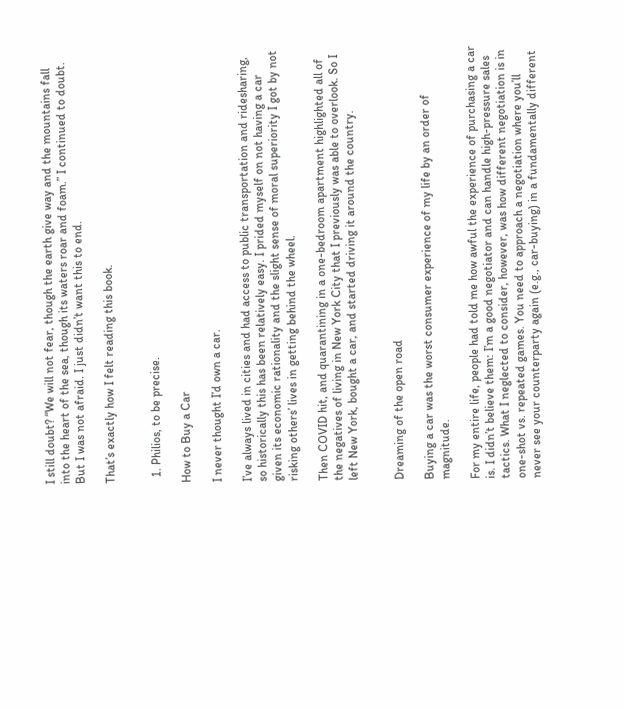I still doubt? “We will not fear, though the earth give way and the mountains fall into the heart of the sea, though its waters roar and foam.” I continued to doubt. But I was not afraid. I just didn’t want this to end.

That’s exactly how I felt reading this book.


  1. Philios, to be precise.

How to Buy a Car

I never thought I’d own a car.

I’ve always lived in cities and had access to public transportation and ridesharing, so historically this has been relatively easy. I prided myself on not having a car given its economic rationality and the slight sense of moral superiority I got by not risking others’ lives in getting behind the wheel.

Then COVID hit, and quarantining in a one-bedroom apartment highlighted all of the negatives of living in New York City that I previously was able to overlook. So I left New York, bought a car, and started driving it around the country.


Dreaming of the open road

Buying a car was the worst consumer experience of my life by an order of magnitude.

For my entire life, people had told me how awful the experience of purchasing a car is. I didn’t believe them: I’m a good negotiator and can handle high-pressure sales tactics. What I neglected to consider, however, was how different negotiation is in one-shot vs. repeated games. You need to approach a negotiation where you’ll never see your counterparty again (e.g., car-buying) in a fundamentally different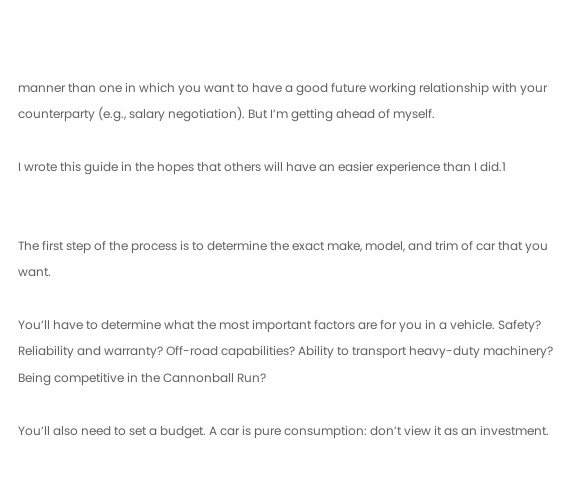manner than one in which you want to have a good future working relationship with your counterparty (e.g., salary negotiation). But I’m getting ahead of myself.

I wrote this guide in the hopes that others will have an easier experience than I did.1


The first step of the process is to determine the exact make, model, and trim of car that you want.

You’ll have to determine what the most important factors are for you in a vehicle. Safety? Reliability and warranty? Off-road capabilities? Ability to transport heavy-duty machinery? Being competitive in the Cannonball Run?

You’ll also need to set a budget. A car is pure consumption: don’t view it as an investment.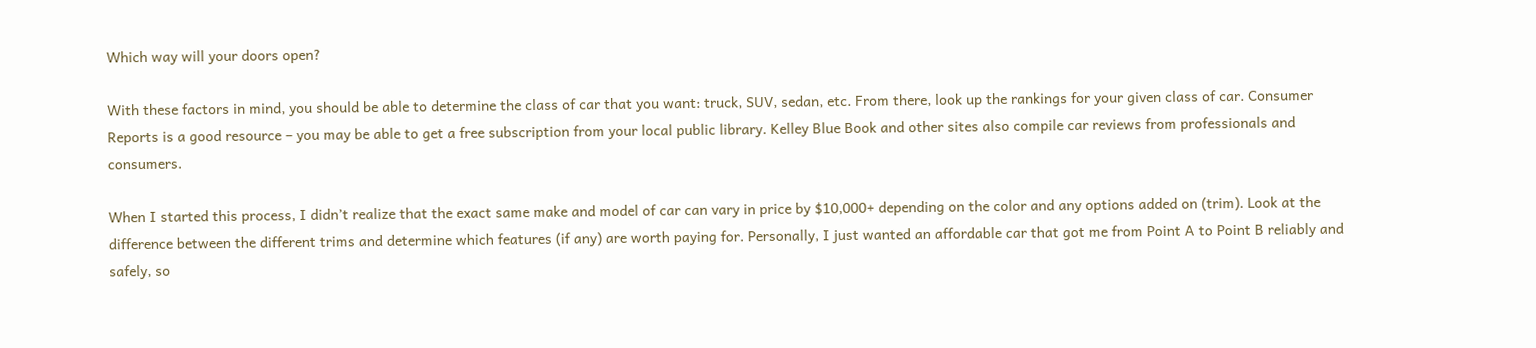Which way will your doors open?

With these factors in mind, you should be able to determine the class of car that you want: truck, SUV, sedan, etc. From there, look up the rankings for your given class of car. Consumer Reports is a good resource – you may be able to get a free subscription from your local public library. Kelley Blue Book and other sites also compile car reviews from professionals and consumers.

When I started this process, I didn’t realize that the exact same make and model of car can vary in price by $10,000+ depending on the color and any options added on (trim). Look at the difference between the different trims and determine which features (if any) are worth paying for. Personally, I just wanted an affordable car that got me from Point A to Point B reliably and safely, so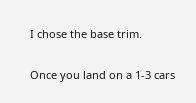I chose the base trim.

Once you land on a 1-3 cars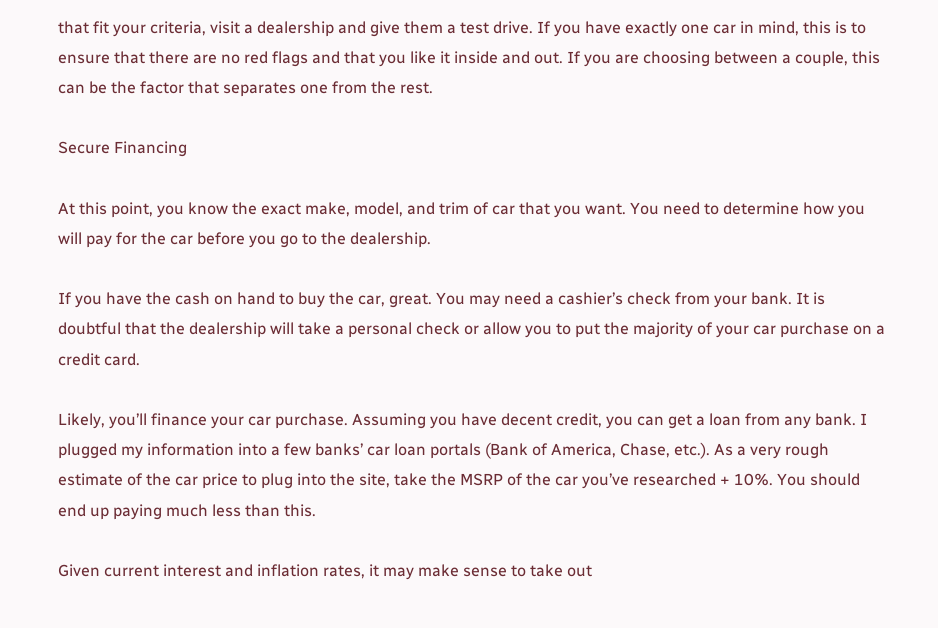that fit your criteria, visit a dealership and give them a test drive. If you have exactly one car in mind, this is to ensure that there are no red flags and that you like it inside and out. If you are choosing between a couple, this can be the factor that separates one from the rest.

Secure Financing

At this point, you know the exact make, model, and trim of car that you want. You need to determine how you will pay for the car before you go to the dealership.

If you have the cash on hand to buy the car, great. You may need a cashier’s check from your bank. It is doubtful that the dealership will take a personal check or allow you to put the majority of your car purchase on a credit card.

Likely, you’ll finance your car purchase. Assuming you have decent credit, you can get a loan from any bank. I plugged my information into a few banks’ car loan portals (Bank of America, Chase, etc.). As a very rough estimate of the car price to plug into the site, take the MSRP of the car you’ve researched + 10%. You should end up paying much less than this.

Given current interest and inflation rates, it may make sense to take out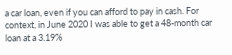a car loan, even if you can afford to pay in cash. For context, in June 2020 I was able to get a 48-month car loan at a 3.19%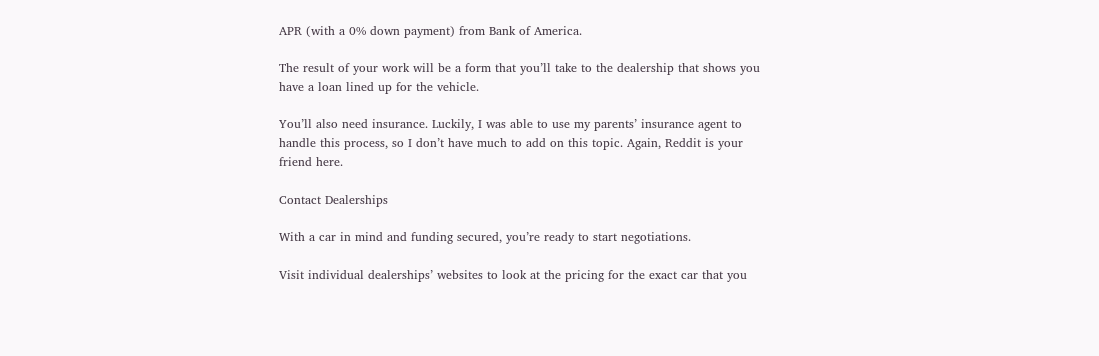APR (with a 0% down payment) from Bank of America.

The result of your work will be a form that you’ll take to the dealership that shows you have a loan lined up for the vehicle.

You’ll also need insurance. Luckily, I was able to use my parents’ insurance agent to handle this process, so I don’t have much to add on this topic. Again, Reddit is your friend here.

Contact Dealerships

With a car in mind and funding secured, you’re ready to start negotiations.

Visit individual dealerships’ websites to look at the pricing for the exact car that you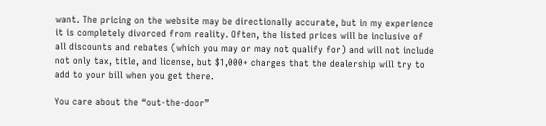want. The pricing on the website may be directionally accurate, but in my experience it is completely divorced from reality. Often, the listed prices will be inclusive of all discounts and rebates (which you may or may not qualify for) and will not include not only tax, title, and license, but $1,000+ charges that the dealership will try to add to your bill when you get there.

You care about the “out-the-door”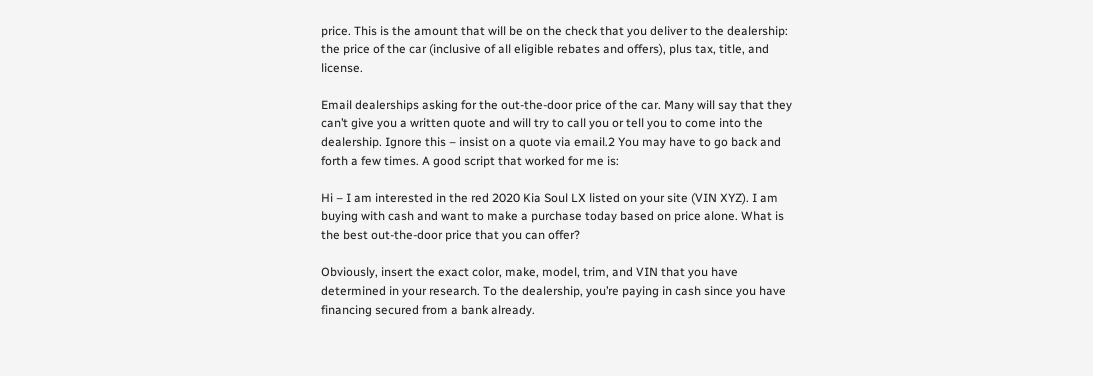price. This is the amount that will be on the check that you deliver to the dealership: the price of the car (inclusive of all eligible rebates and offers), plus tax, title, and license.

Email dealerships asking for the out-the-door price of the car. Many will say that they can’t give you a written quote and will try to call you or tell you to come into the dealership. Ignore this – insist on a quote via email.2 You may have to go back and forth a few times. A good script that worked for me is:

Hi – I am interested in the red 2020 Kia Soul LX listed on your site (VIN XYZ). I am buying with cash and want to make a purchase today based on price alone. What is the best out-the-door price that you can offer?

Obviously, insert the exact color, make, model, trim, and VIN that you have determined in your research. To the dealership, you’re paying in cash since you have financing secured from a bank already.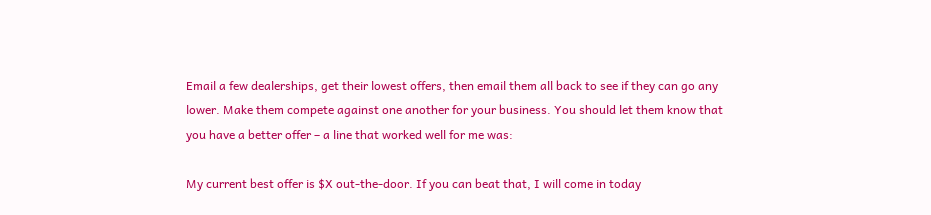Email a few dealerships, get their lowest offers, then email them all back to see if they can go any lower. Make them compete against one another for your business. You should let them know that you have a better offer – a line that worked well for me was:

My current best offer is $X out-the-door. If you can beat that, I will come in today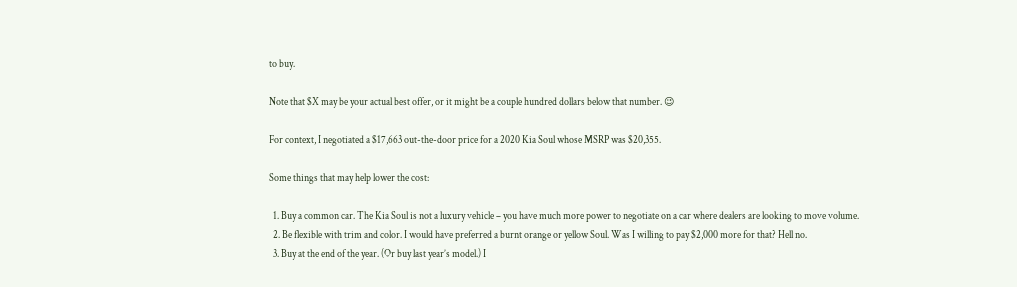to buy.

Note that $X may be your actual best offer, or it might be a couple hundred dollars below that number. 😉

For context, I negotiated a $17,663 out-the-door price for a 2020 Kia Soul whose MSRP was $20,355.

Some things that may help lower the cost:

  1. Buy a common car. The Kia Soul is not a luxury vehicle – you have much more power to negotiate on a car where dealers are looking to move volume.
  2. Be flexible with trim and color. I would have preferred a burnt orange or yellow Soul. Was I willing to pay $2,000 more for that? Hell no.
  3. Buy at the end of the year. (Or buy last year’s model.) I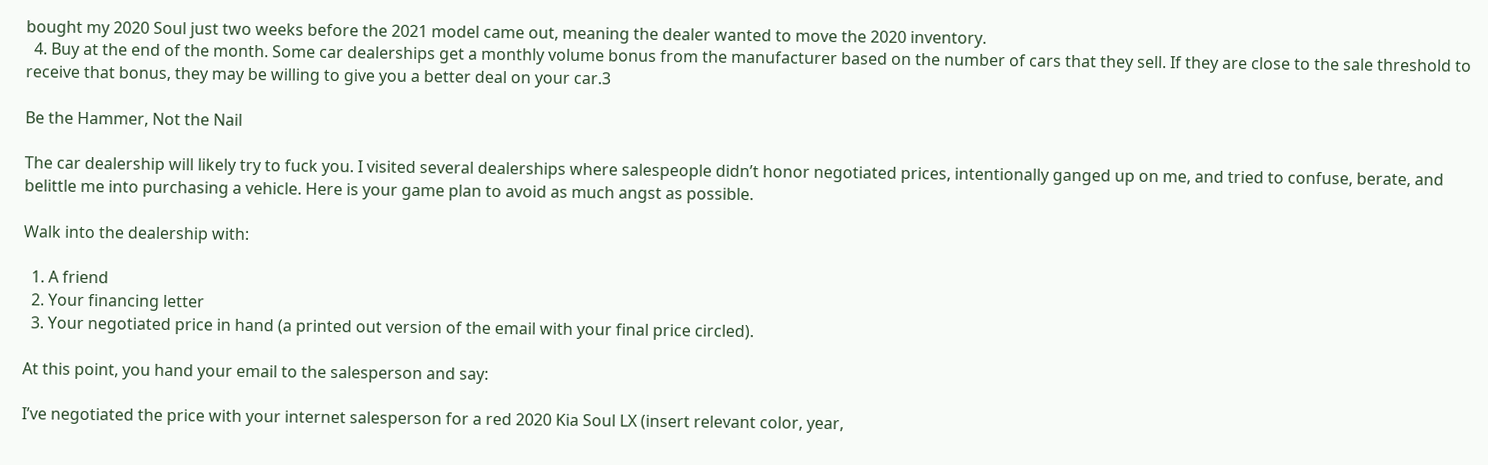bought my 2020 Soul just two weeks before the 2021 model came out, meaning the dealer wanted to move the 2020 inventory.
  4. Buy at the end of the month. Some car dealerships get a monthly volume bonus from the manufacturer based on the number of cars that they sell. If they are close to the sale threshold to receive that bonus, they may be willing to give you a better deal on your car.3

Be the Hammer, Not the Nail

The car dealership will likely try to fuck you. I visited several dealerships where salespeople didn’t honor negotiated prices, intentionally ganged up on me, and tried to confuse, berate, and belittle me into purchasing a vehicle. Here is your game plan to avoid as much angst as possible.

Walk into the dealership with:

  1. A friend
  2. Your financing letter
  3. Your negotiated price in hand (a printed out version of the email with your final price circled).

At this point, you hand your email to the salesperson and say:

I’ve negotiated the price with your internet salesperson for a red 2020 Kia Soul LX (insert relevant color, year,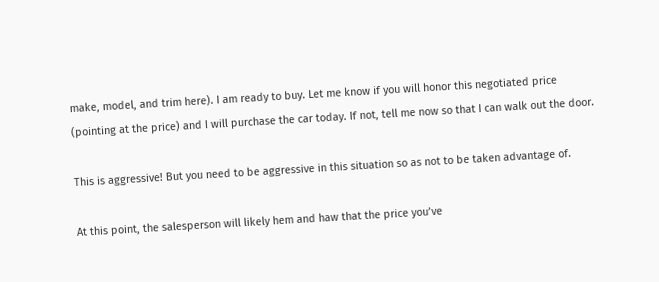make, model, and trim here). I am ready to buy. Let me know if you will honor this negotiated price (pointing at the price) and I will purchase the car today. If not, tell me now so that I can walk out the door.

This is aggressive! But you need to be aggressive in this situation so as not to be taken advantage of.

At this point, the salesperson will likely hem and haw that the price you’ve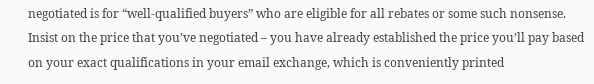negotiated is for “well-qualified buyers” who are eligible for all rebates or some such nonsense. Insist on the price that you’ve negotiated – you have already established the price you’ll pay based on your exact qualifications in your email exchange, which is conveniently printed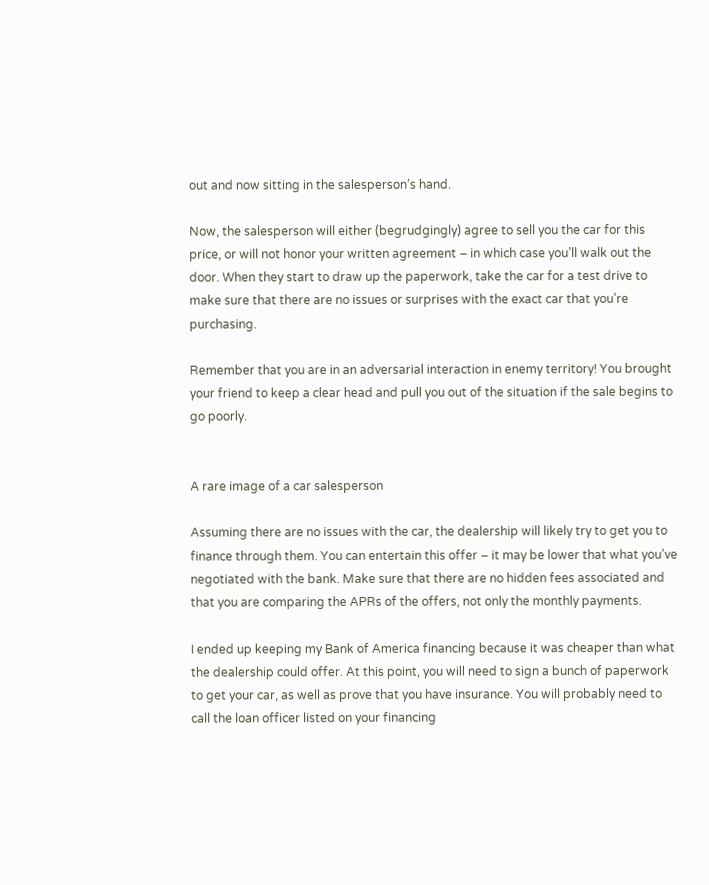out and now sitting in the salesperson’s hand.

Now, the salesperson will either (begrudgingly) agree to sell you the car for this price, or will not honor your written agreement – in which case you’ll walk out the door. When they start to draw up the paperwork, take the car for a test drive to make sure that there are no issues or surprises with the exact car that you’re purchasing.

Remember that you are in an adversarial interaction in enemy territory! You brought your friend to keep a clear head and pull you out of the situation if the sale begins to go poorly.


A rare image of a car salesperson

Assuming there are no issues with the car, the dealership will likely try to get you to finance through them. You can entertain this offer – it may be lower that what you’ve negotiated with the bank. Make sure that there are no hidden fees associated and that you are comparing the APRs of the offers, not only the monthly payments.

I ended up keeping my Bank of America financing because it was cheaper than what the dealership could offer. At this point, you will need to sign a bunch of paperwork to get your car, as well as prove that you have insurance. You will probably need to call the loan officer listed on your financing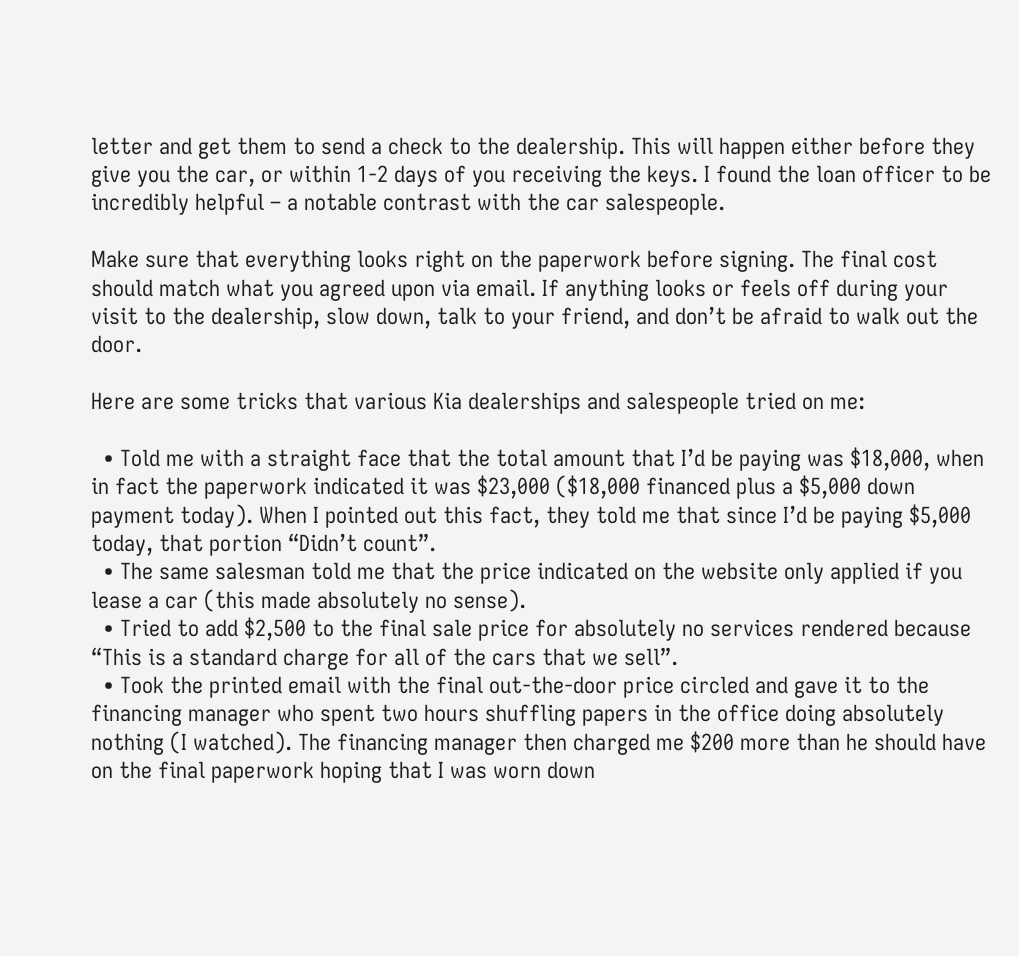letter and get them to send a check to the dealership. This will happen either before they give you the car, or within 1-2 days of you receiving the keys. I found the loan officer to be incredibly helpful – a notable contrast with the car salespeople.

Make sure that everything looks right on the paperwork before signing. The final cost should match what you agreed upon via email. If anything looks or feels off during your visit to the dealership, slow down, talk to your friend, and don’t be afraid to walk out the door.

Here are some tricks that various Kia dealerships and salespeople tried on me:

  • Told me with a straight face that the total amount that I’d be paying was $18,000, when in fact the paperwork indicated it was $23,000 ($18,000 financed plus a $5,000 down payment today). When I pointed out this fact, they told me that since I’d be paying $5,000 today, that portion “Didn’t count”.
  • The same salesman told me that the price indicated on the website only applied if you lease a car (this made absolutely no sense).
  • Tried to add $2,500 to the final sale price for absolutely no services rendered because “This is a standard charge for all of the cars that we sell”.
  • Took the printed email with the final out-the-door price circled and gave it to the financing manager who spent two hours shuffling papers in the office doing absolutely nothing (I watched). The financing manager then charged me $200 more than he should have on the final paperwork hoping that I was worn down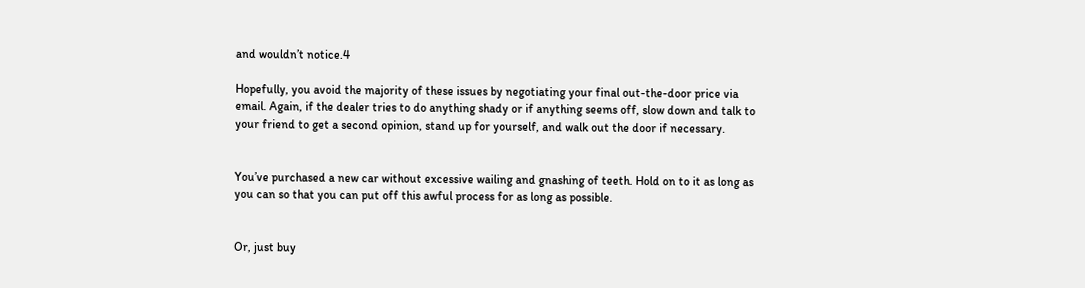and wouldn’t notice.4

Hopefully, you avoid the majority of these issues by negotiating your final out-the-door price via email. Again, if the dealer tries to do anything shady or if anything seems off, slow down and talk to your friend to get a second opinion, stand up for yourself, and walk out the door if necessary.


You’ve purchased a new car without excessive wailing and gnashing of teeth. Hold on to it as long as you can so that you can put off this awful process for as long as possible.


Or, just buy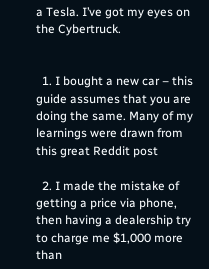a Tesla. I’ve got my eyes on the Cybertruck.


  1. I bought a new car – this guide assumes that you are doing the same. Many of my learnings were drawn from this great Reddit post

  2. I made the mistake of getting a price via phone, then having a dealership try to charge me $1,000 more than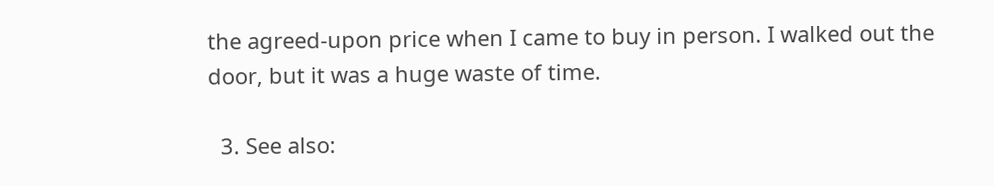the agreed-upon price when I came to buy in person. I walked out the door, but it was a huge waste of time.

  3. See also: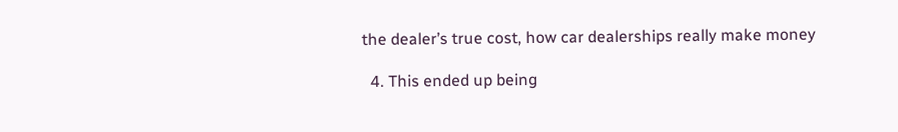the dealer’s true cost, how car dealerships really make money

  4. This ended up being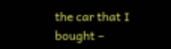the car that I bought –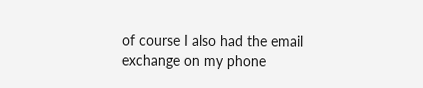of course I also had the email exchange on my phone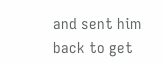and sent him back to get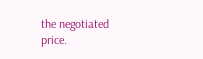the negotiated price.